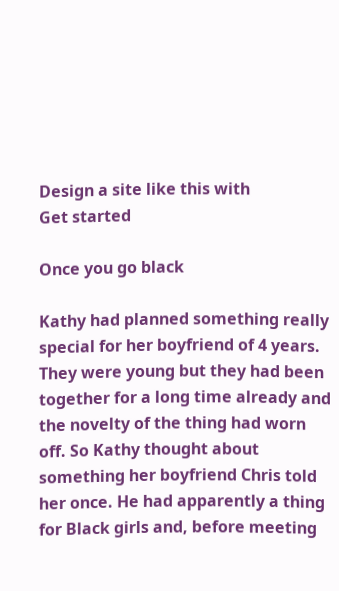Design a site like this with
Get started

Once you go black

Kathy had planned something really special for her boyfriend of 4 years. They were young but they had been together for a long time already and the novelty of the thing had worn off. So Kathy thought about something her boyfriend Chris told her once. He had apparently a thing for Black girls and, before meeting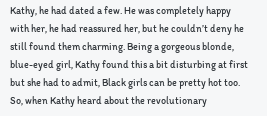Kathy, he had dated a few. He was completely happy with her, he had reassured her, but he couldn’t deny he still found them charming. Being a gorgeous blonde, blue-eyed girl, Kathy found this a bit disturbing at first but she had to admit, Black girls can be pretty hot too.
So, when Kathy heard about the revolutionary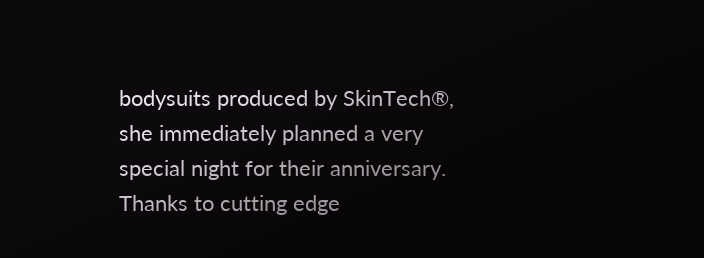bodysuits produced by SkinTech®, she immediately planned a very special night for their anniversary. Thanks to cutting edge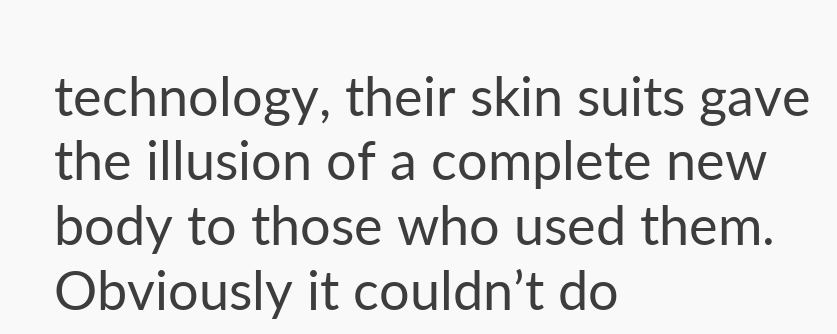technology, their skin suits gave the illusion of a complete new body to those who used them. Obviously it couldn’t do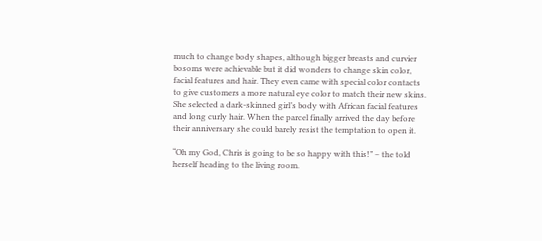much to change body shapes, although bigger breasts and curvier bosoms were achievable but it did wonders to change skin color, facial features and hair. They even came with special color contacts to give customers a more natural eye color to match their new skins.
She selected a dark-skinned girl’s body with African facial features and long curly hair. When the parcel finally arrived the day before their anniversary she could barely resist the temptation to open it.

“Oh my God, Chris is going to be so happy with this!” – the told herself heading to the living room.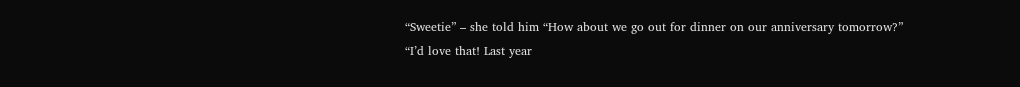“Sweetie” – she told him “How about we go out for dinner on our anniversary tomorrow?”
“I’d love that! Last year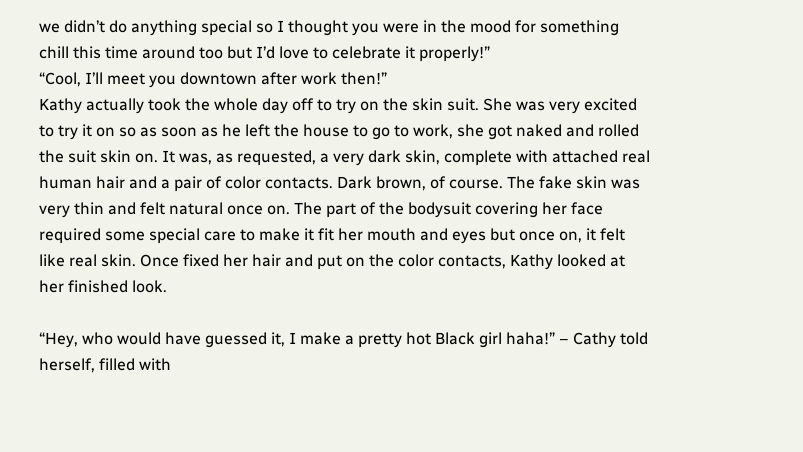we didn’t do anything special so I thought you were in the mood for something chill this time around too but I’d love to celebrate it properly!”
“Cool, I’ll meet you downtown after work then!”
Kathy actually took the whole day off to try on the skin suit. She was very excited to try it on so as soon as he left the house to go to work, she got naked and rolled the suit skin on. It was, as requested, a very dark skin, complete with attached real human hair and a pair of color contacts. Dark brown, of course. The fake skin was very thin and felt natural once on. The part of the bodysuit covering her face required some special care to make it fit her mouth and eyes but once on, it felt like real skin. Once fixed her hair and put on the color contacts, Kathy looked at her finished look.

“Hey, who would have guessed it, I make a pretty hot Black girl haha!” – Cathy told herself, filled with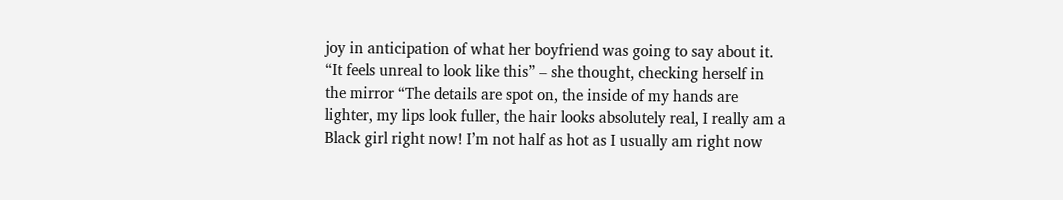joy in anticipation of what her boyfriend was going to say about it.
“It feels unreal to look like this” – she thought, checking herself in the mirror “The details are spot on, the inside of my hands are lighter, my lips look fuller, the hair looks absolutely real, I really am a Black girl right now! I’m not half as hot as I usually am right now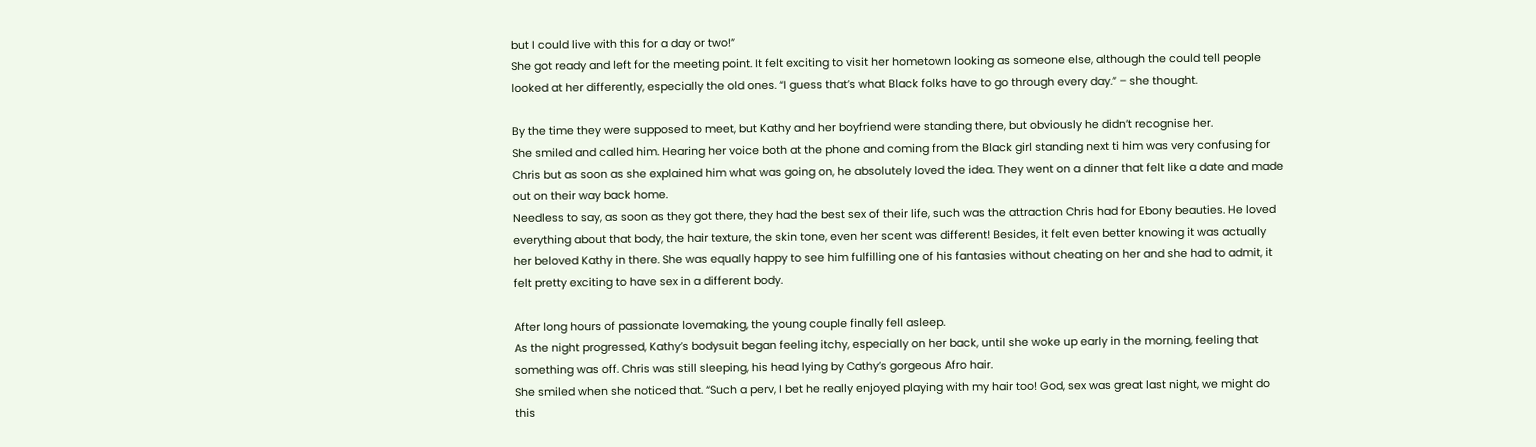but I could live with this for a day or two!”
She got ready and left for the meeting point. It felt exciting to visit her hometown looking as someone else, although the could tell people looked at her differently, especially the old ones. “I guess that’s what Black folks have to go through every day.” – she thought.

By the time they were supposed to meet, but Kathy and her boyfriend were standing there, but obviously he didn’t recognise her.
She smiled and called him. Hearing her voice both at the phone and coming from the Black girl standing next ti him was very confusing for Chris but as soon as she explained him what was going on, he absolutely loved the idea. They went on a dinner that felt like a date and made out on their way back home.
Needless to say, as soon as they got there, they had the best sex of their life, such was the attraction Chris had for Ebony beauties. He loved everything about that body, the hair texture, the skin tone, even her scent was different! Besides, it felt even better knowing it was actually her beloved Kathy in there. She was equally happy to see him fulfilling one of his fantasies without cheating on her and she had to admit, it felt pretty exciting to have sex in a different body.

After long hours of passionate lovemaking, the young couple finally fell asleep.
As the night progressed, Kathy’s bodysuit began feeling itchy, especially on her back, until she woke up early in the morning, feeling that something was off. Chris was still sleeping, his head lying by Cathy’s gorgeous Afro hair.
She smiled when she noticed that. “Such a perv, I bet he really enjoyed playing with my hair too! God, sex was great last night, we might do this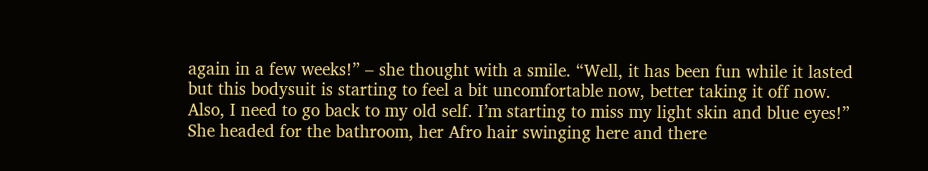again in a few weeks!” – she thought with a smile. “Well, it has been fun while it lasted but this bodysuit is starting to feel a bit uncomfortable now, better taking it off now. Also, I need to go back to my old self. I’m starting to miss my light skin and blue eyes!”
She headed for the bathroom, her Afro hair swinging here and there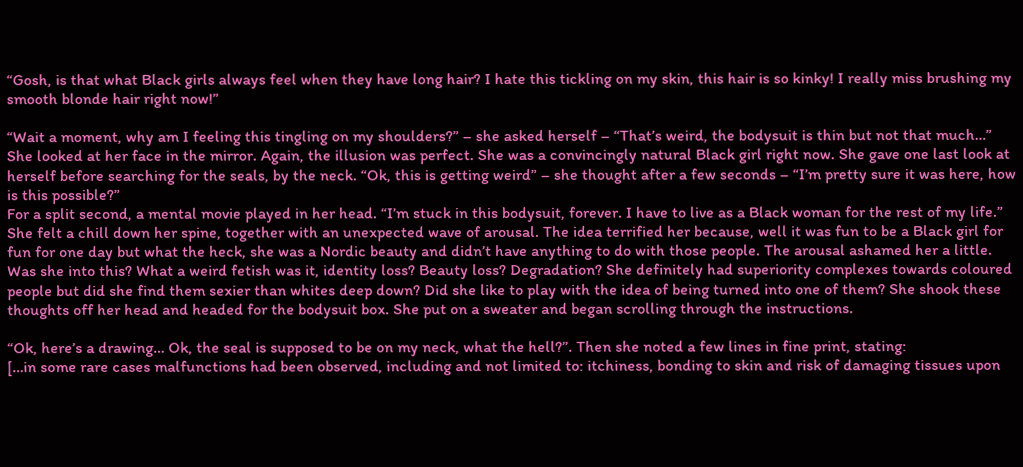“Gosh, is that what Black girls always feel when they have long hair? I hate this tickling on my skin, this hair is so kinky! I really miss brushing my smooth blonde hair right now!”

“Wait a moment, why am I feeling this tingling on my shoulders?” – she asked herself – “That’s weird, the bodysuit is thin but not that much…”
She looked at her face in the mirror. Again, the illusion was perfect. She was a convincingly natural Black girl right now. She gave one last look at herself before searching for the seals, by the neck. “Ok, this is getting weird” – she thought after a few seconds – “I’m pretty sure it was here, how is this possible?”
For a split second, a mental movie played in her head. “I’m stuck in this bodysuit, forever. I have to live as a Black woman for the rest of my life.” She felt a chill down her spine, together with an unexpected wave of arousal. The idea terrified her because, well it was fun to be a Black girl for fun for one day but what the heck, she was a Nordic beauty and didn’t have anything to do with those people. The arousal ashamed her a little. Was she into this? What a weird fetish was it, identity loss? Beauty loss? Degradation? She definitely had superiority complexes towards coloured people but did she find them sexier than whites deep down? Did she like to play with the idea of being turned into one of them? She shook these thoughts off her head and headed for the bodysuit box. She put on a sweater and began scrolling through the instructions.

“Ok, here’s a drawing… Ok, the seal is supposed to be on my neck, what the hell?”. Then she noted a few lines in fine print, stating:
[…in some rare cases malfunctions had been observed, including and not limited to: itchiness, bonding to skin and risk of damaging tissues upon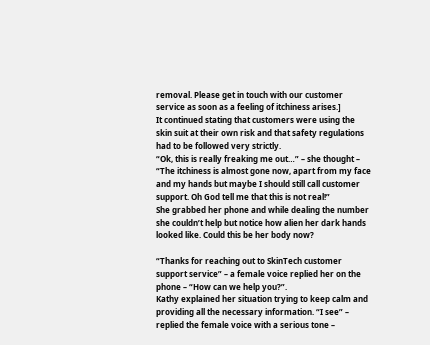removal. Please get in touch with our customer service as soon as a feeling of itchiness arises.]
It continued stating that customers were using the skin suit at their own risk and that safety regulations had to be followed very strictly.
“Ok, this is really freaking me out…” – she thought – “The itchiness is almost gone now, apart from my face and my hands but maybe I should still call customer support. Oh God tell me that this is not real!”
She grabbed her phone and while dealing the number she couldn’t help but notice how alien her dark hands looked like. Could this be her body now?

“Thanks for reaching out to SkinTech customer support service” – a female voice replied her on the phone – “How can we help you?”.
Kathy explained her situation trying to keep calm and providing all the necessary information. “I see” – replied the female voice with a serious tone –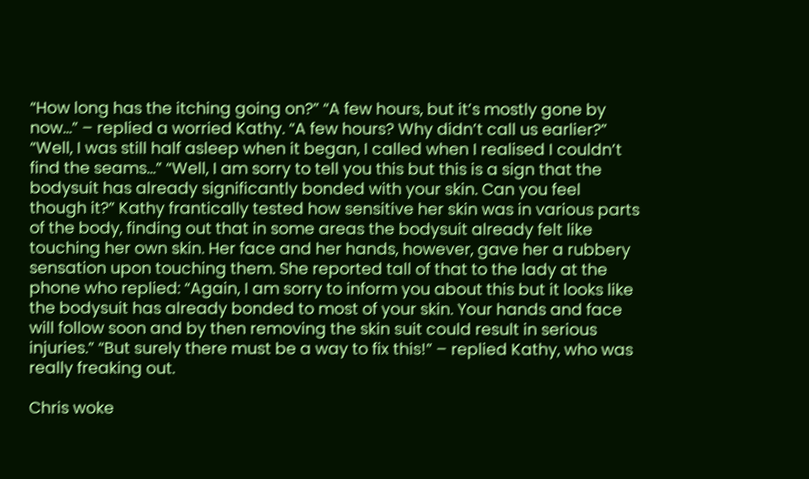“How long has the itching going on?” “A few hours, but it’s mostly gone by now…” – replied a worried Kathy. “A few hours? Why didn’t call us earlier?” “Well, I was still half asleep when it began, I called when I realised I couldn’t find the seams…” “Well, I am sorry to tell you this but this is a sign that the bodysuit has already significantly bonded with your skin. Can you feel though it?” Kathy frantically tested how sensitive her skin was in various parts of the body, finding out that in some areas the bodysuit already felt like touching her own skin. Her face and her hands, however, gave her a rubbery sensation upon touching them. She reported tall of that to the lady at the phone who replied: “Again, I am sorry to inform you about this but it looks like the bodysuit has already bonded to most of your skin. Your hands and face will follow soon and by then removing the skin suit could result in serious injuries.” “But surely there must be a way to fix this!” – replied Kathy, who was really freaking out.

Chris woke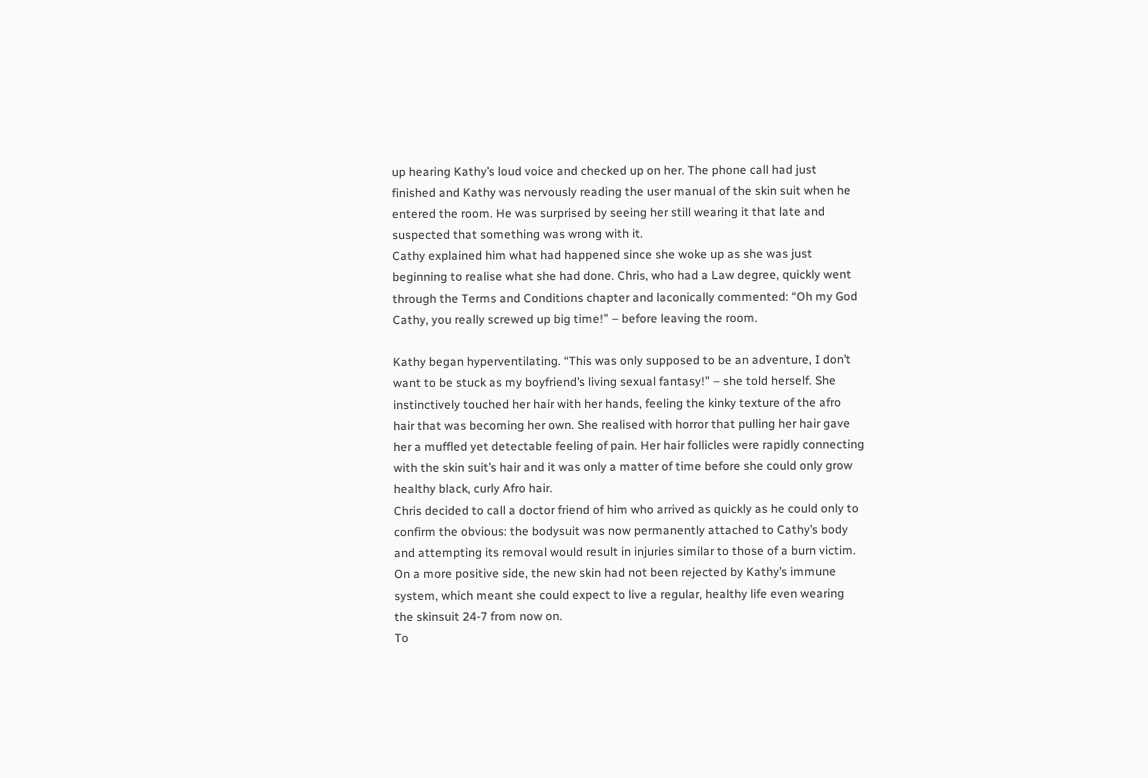up hearing Kathy’s loud voice and checked up on her. The phone call had just finished and Kathy was nervously reading the user manual of the skin suit when he entered the room. He was surprised by seeing her still wearing it that late and suspected that something was wrong with it.
Cathy explained him what had happened since she woke up as she was just beginning to realise what she had done. Chris, who had a Law degree, quickly went through the Terms and Conditions chapter and laconically commented: “Oh my God Cathy, you really screwed up big time!” – before leaving the room.

Kathy began hyperventilating. “This was only supposed to be an adventure, I don’t want to be stuck as my boyfriend’s living sexual fantasy!” – she told herself. She instinctively touched her hair with her hands, feeling the kinky texture of the afro hair that was becoming her own. She realised with horror that pulling her hair gave her a muffled yet detectable feeling of pain. Her hair follicles were rapidly connecting with the skin suit’s hair and it was only a matter of time before she could only grow healthy black, curly Afro hair.
Chris decided to call a doctor friend of him who arrived as quickly as he could only to confirm the obvious: the bodysuit was now permanently attached to Cathy’s body and attempting its removal would result in injuries similar to those of a burn victim. On a more positive side, the new skin had not been rejected by Kathy’s immune system, which meant she could expect to live a regular, healthy life even wearing the skinsuit 24-7 from now on.
To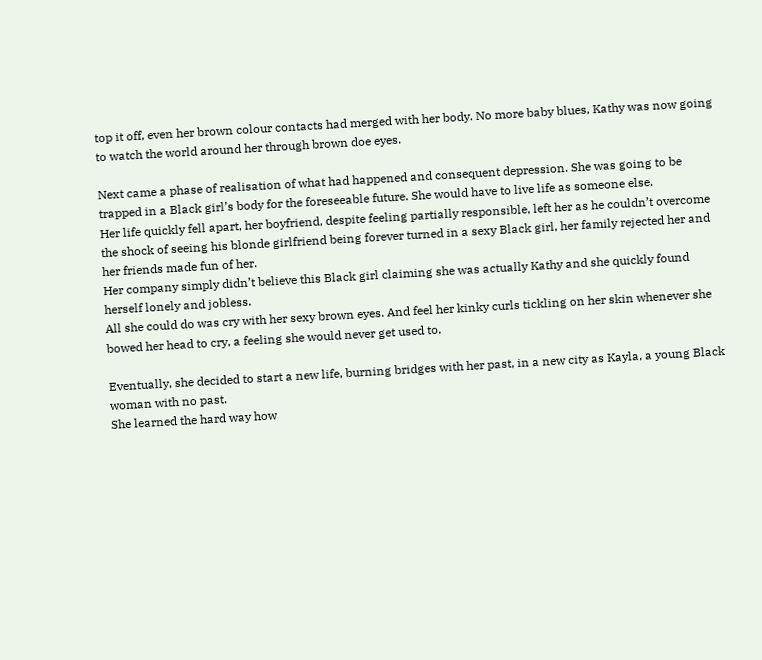top it off, even her brown colour contacts had merged with her body. No more baby blues, Kathy was now going to watch the world around her through brown doe eyes.

Next came a phase of realisation of what had happened and consequent depression. She was going to be trapped in a Black girl’s body for the foreseeable future. She would have to live life as someone else.
Her life quickly fell apart, her boyfriend, despite feeling partially responsible, left her as he couldn’t overcome the shock of seeing his blonde girlfriend being forever turned in a sexy Black girl, her family rejected her and her friends made fun of her.
Her company simply didn’t believe this Black girl claiming she was actually Kathy and she quickly found herself lonely and jobless.
All she could do was cry with her sexy brown eyes. And feel her kinky curls tickling on her skin whenever she bowed her head to cry, a feeling she would never get used to.

Eventually, she decided to start a new life, burning bridges with her past, in a new city as Kayla, a young Black woman with no past.
She learned the hard way how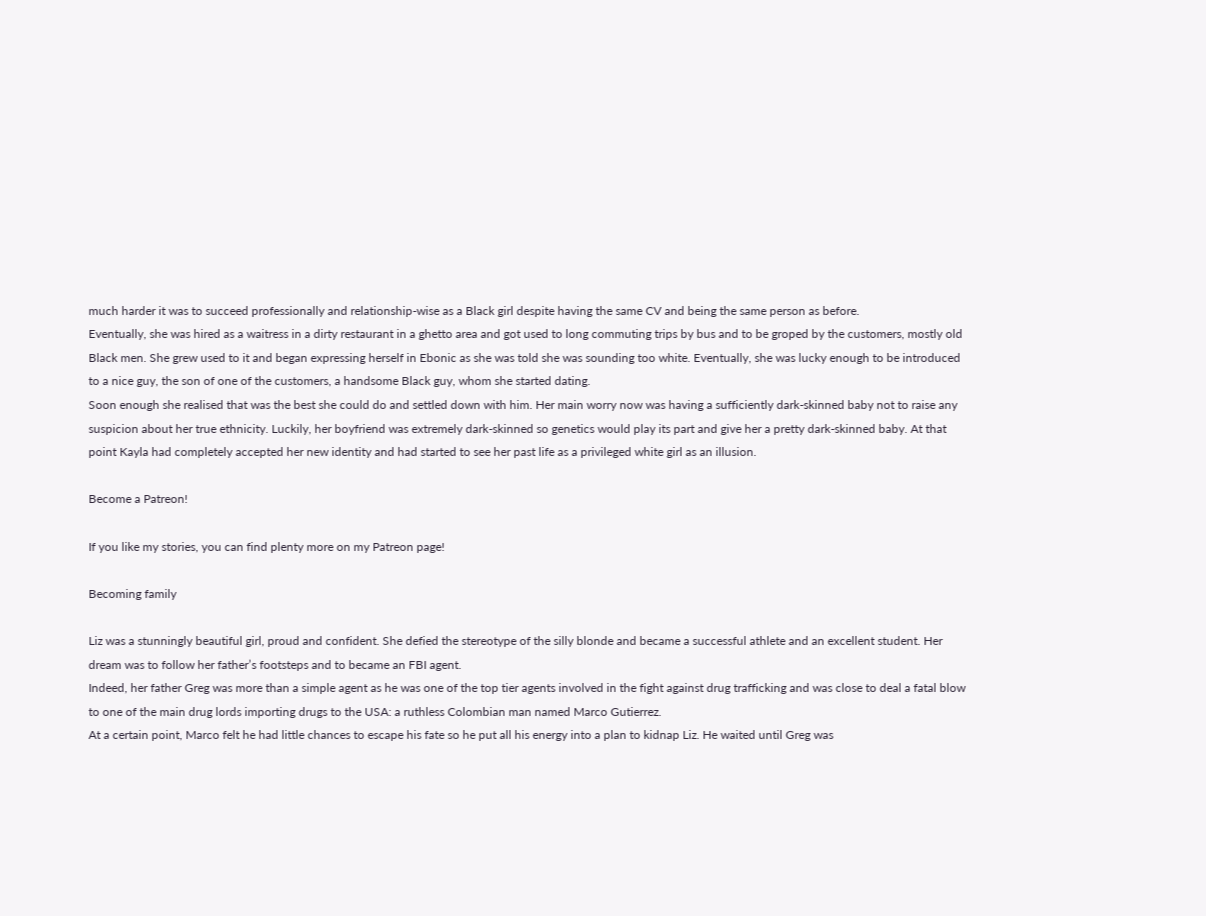much harder it was to succeed professionally and relationship-wise as a Black girl despite having the same CV and being the same person as before.
Eventually, she was hired as a waitress in a dirty restaurant in a ghetto area and got used to long commuting trips by bus and to be groped by the customers, mostly old Black men. She grew used to it and began expressing herself in Ebonic as she was told she was sounding too white. Eventually, she was lucky enough to be introduced to a nice guy, the son of one of the customers, a handsome Black guy, whom she started dating.
Soon enough she realised that was the best she could do and settled down with him. Her main worry now was having a sufficiently dark-skinned baby not to raise any suspicion about her true ethnicity. Luckily, her boyfriend was extremely dark-skinned so genetics would play its part and give her a pretty dark-skinned baby. At that point Kayla had completely accepted her new identity and had started to see her past life as a privileged white girl as an illusion.

Become a Patreon!

If you like my stories, you can find plenty more on my Patreon page!

Becoming family

Liz was a stunningly beautiful girl, proud and confident. She defied the stereotype of the silly blonde and became a successful athlete and an excellent student. Her dream was to follow her father’s footsteps and to became an FBI agent.
Indeed, her father Greg was more than a simple agent as he was one of the top tier agents involved in the fight against drug trafficking and was close to deal a fatal blow to one of the main drug lords importing drugs to the USA: a ruthless Colombian man named Marco Gutierrez.
At a certain point, Marco felt he had little chances to escape his fate so he put all his energy into a plan to kidnap Liz. He waited until Greg was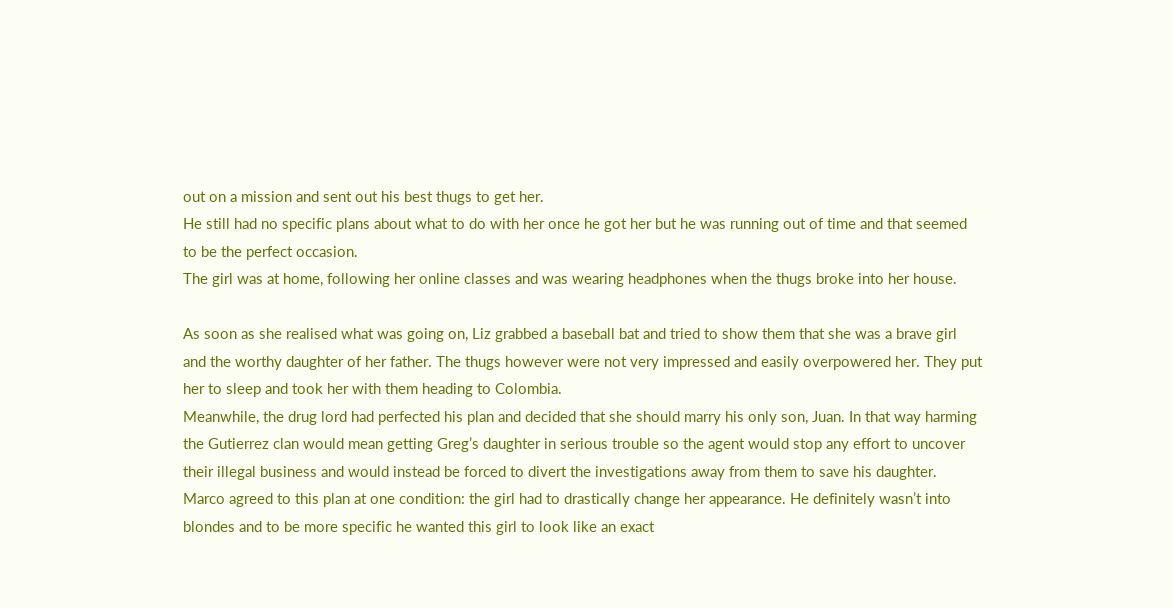out on a mission and sent out his best thugs to get her.
He still had no specific plans about what to do with her once he got her but he was running out of time and that seemed to be the perfect occasion.
The girl was at home, following her online classes and was wearing headphones when the thugs broke into her house.

As soon as she realised what was going on, Liz grabbed a baseball bat and tried to show them that she was a brave girl and the worthy daughter of her father. The thugs however were not very impressed and easily overpowered her. They put her to sleep and took her with them heading to Colombia.
Meanwhile, the drug lord had perfected his plan and decided that she should marry his only son, Juan. In that way harming the Gutierrez clan would mean getting Greg’s daughter in serious trouble so the agent would stop any effort to uncover their illegal business and would instead be forced to divert the investigations away from them to save his daughter.
Marco agreed to this plan at one condition: the girl had to drastically change her appearance. He definitely wasn’t into blondes and to be more specific he wanted this girl to look like an exact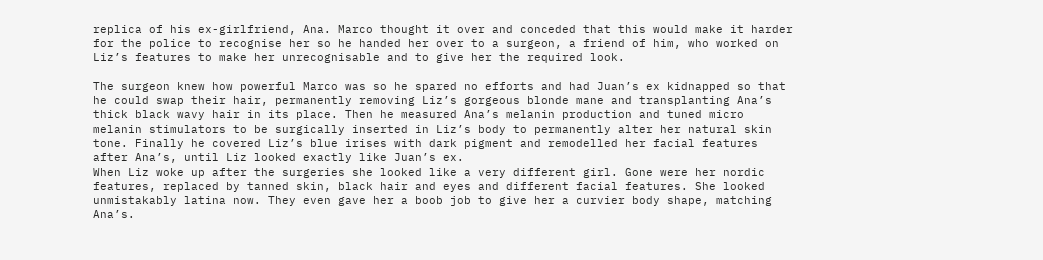replica of his ex-girlfriend, Ana. Marco thought it over and conceded that this would make it harder for the police to recognise her so he handed her over to a surgeon, a friend of him, who worked on Liz’s features to make her unrecognisable and to give her the required look.

The surgeon knew how powerful Marco was so he spared no efforts and had Juan’s ex kidnapped so that he could swap their hair, permanently removing Liz’s gorgeous blonde mane and transplanting Ana’s thick black wavy hair in its place. Then he measured Ana’s melanin production and tuned micro melanin stimulators to be surgically inserted in Liz’s body to permanently alter her natural skin tone. Finally he covered Liz’s blue irises with dark pigment and remodelled her facial features after Ana’s, until Liz looked exactly like Juan’s ex.
When Liz woke up after the surgeries she looked like a very different girl. Gone were her nordic features, replaced by tanned skin, black hair and eyes and different facial features. She looked unmistakably latina now. They even gave her a boob job to give her a curvier body shape, matching Ana’s.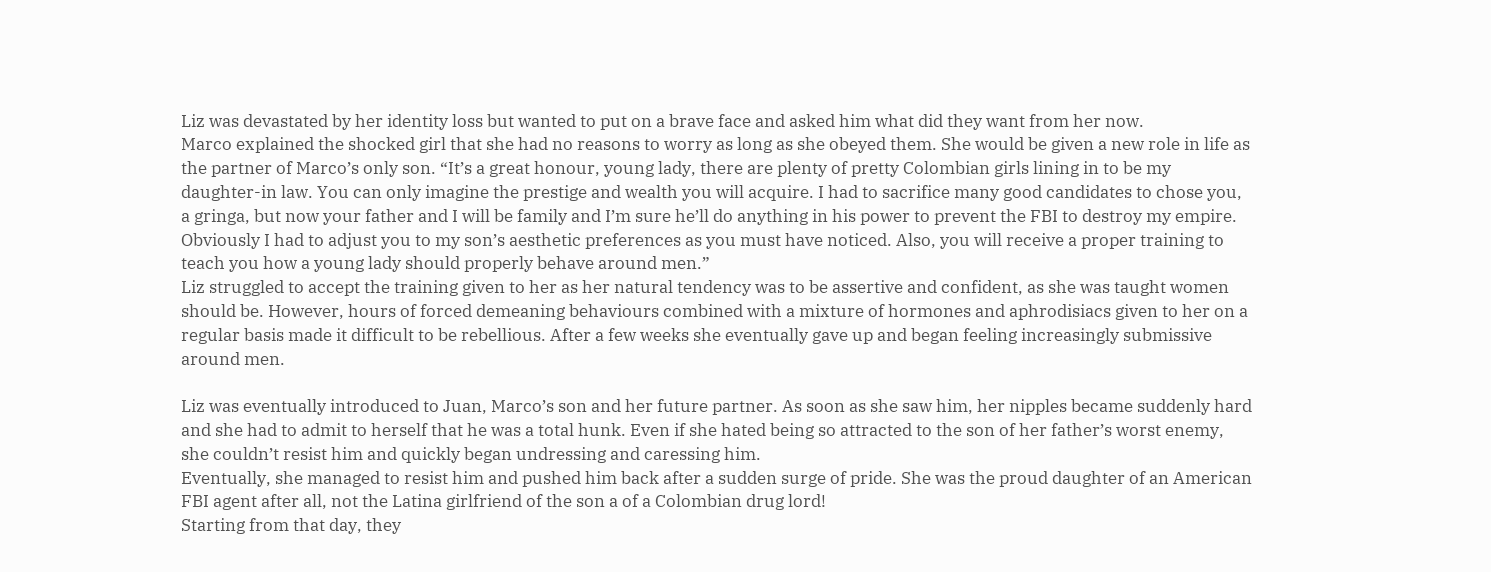Liz was devastated by her identity loss but wanted to put on a brave face and asked him what did they want from her now.
Marco explained the shocked girl that she had no reasons to worry as long as she obeyed them. She would be given a new role in life as the partner of Marco’s only son. “It’s a great honour, young lady, there are plenty of pretty Colombian girls lining in to be my daughter-in law. You can only imagine the prestige and wealth you will acquire. I had to sacrifice many good candidates to chose you, a gringa, but now your father and I will be family and I’m sure he’ll do anything in his power to prevent the FBI to destroy my empire. Obviously I had to adjust you to my son’s aesthetic preferences as you must have noticed. Also, you will receive a proper training to teach you how a young lady should properly behave around men.”
Liz struggled to accept the training given to her as her natural tendency was to be assertive and confident, as she was taught women should be. However, hours of forced demeaning behaviours combined with a mixture of hormones and aphrodisiacs given to her on a regular basis made it difficult to be rebellious. After a few weeks she eventually gave up and began feeling increasingly submissive around men.

Liz was eventually introduced to Juan, Marco’s son and her future partner. As soon as she saw him, her nipples became suddenly hard and she had to admit to herself that he was a total hunk. Even if she hated being so attracted to the son of her father’s worst enemy, she couldn’t resist him and quickly began undressing and caressing him.
Eventually, she managed to resist him and pushed him back after a sudden surge of pride. She was the proud daughter of an American FBI agent after all, not the Latina girlfriend of the son a of a Colombian drug lord!
Starting from that day, they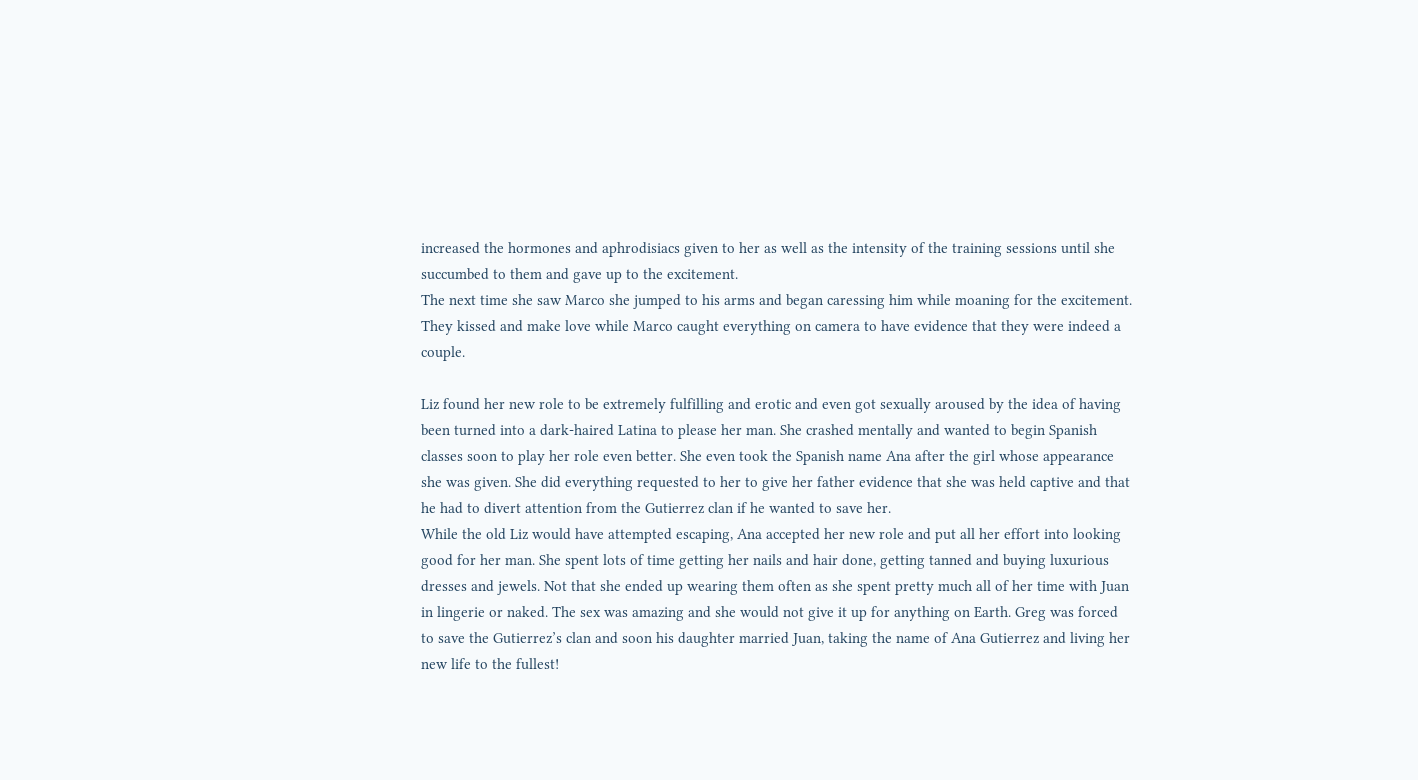increased the hormones and aphrodisiacs given to her as well as the intensity of the training sessions until she succumbed to them and gave up to the excitement.
The next time she saw Marco she jumped to his arms and began caressing him while moaning for the excitement. They kissed and make love while Marco caught everything on camera to have evidence that they were indeed a couple.

Liz found her new role to be extremely fulfilling and erotic and even got sexually aroused by the idea of having been turned into a dark-haired Latina to please her man. She crashed mentally and wanted to begin Spanish classes soon to play her role even better. She even took the Spanish name Ana after the girl whose appearance she was given. She did everything requested to her to give her father evidence that she was held captive and that he had to divert attention from the Gutierrez clan if he wanted to save her.
While the old Liz would have attempted escaping, Ana accepted her new role and put all her effort into looking good for her man. She spent lots of time getting her nails and hair done, getting tanned and buying luxurious dresses and jewels. Not that she ended up wearing them often as she spent pretty much all of her time with Juan in lingerie or naked. The sex was amazing and she would not give it up for anything on Earth. Greg was forced to save the Gutierrez’s clan and soon his daughter married Juan, taking the name of Ana Gutierrez and living her new life to the fullest!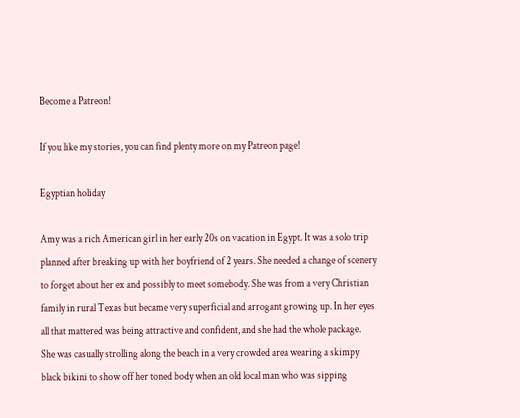Become a Patreon!

If you like my stories, you can find plenty more on my Patreon page!

Egyptian holiday

Amy was a rich American girl in her early 20s on vacation in Egypt. It was a solo trip planned after breaking up with her boyfriend of 2 years. She needed a change of scenery to forget about her ex and possibly to meet somebody. She was from a very Christian family in rural Texas but became very superficial and arrogant growing up. In her eyes all that mattered was being attractive and confident, and she had the whole package.
She was casually strolling along the beach in a very crowded area wearing a skimpy black bikini to show off her toned body when an old local man who was sipping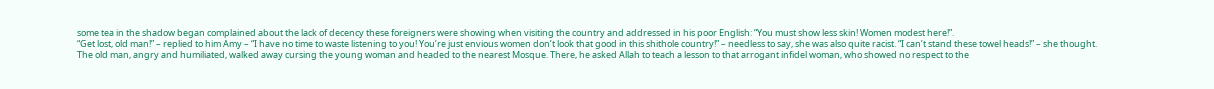some tea in the shadow began complained about the lack of decency these foreigners were showing when visiting the country and addressed in his poor English: “You must show less skin! Women modest here!”.
“Get lost, old man!” – replied to him Amy – “I have no time to waste listening to you! You’re just envious women don’t look that good in this shithole country!” – needless to say, she was also quite racist. “I can’t stand these towel heads!” – she thought.
The old man, angry and humiliated, walked away cursing the young woman and headed to the nearest Mosque. There, he asked Allah to teach a lesson to that arrogant infidel woman, who showed no respect to the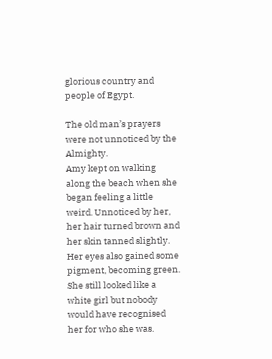glorious country and people of Egypt.

The old man’s prayers were not unnoticed by the Almighty.
Amy kept on walking along the beach when she began feeling a little weird. Unnoticed by her, her hair turned brown and her skin tanned slightly. Her eyes also gained some pigment, becoming green. She still looked like a white girl but nobody would have recognised her for who she was.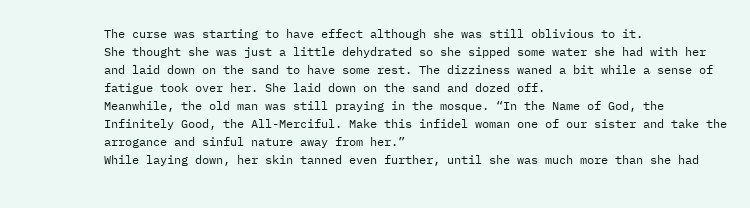The curse was starting to have effect although she was still oblivious to it.
She thought she was just a little dehydrated so she sipped some water she had with her and laid down on the sand to have some rest. The dizziness waned a bit while a sense of fatigue took over her. She laid down on the sand and dozed off.
Meanwhile, the old man was still praying in the mosque. “In the Name of God, the Infinitely Good, the All-Merciful. Make this infidel woman one of our sister and take the arrogance and sinful nature away from her.”
While laying down, her skin tanned even further, until she was much more than she had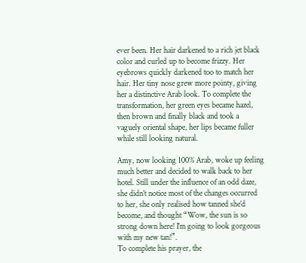ever been. Her hair darkened to a rich jet black color and curled up to become frizzy. Her eyebrows quickly darkened too to match her hair. Her tiny nose grew more pointy, giving her a distinctive Arab look. To complete the transformation, her green eyes became hazel, then brown and finally black and took a vaguely oriental shape, her lips became fuller while still looking natural.

Amy, now looking 100% Arab, woke up feeling much better and decided to walk back to her hotel. Still under the influence of an odd daze, she didn’t notice most of the changes occurred to her, she only realised how tanned she’d become, and thought “Wow, the sun is so strong down here! I’m going to look gorgeous with my new tan!”.
To complete his prayer, the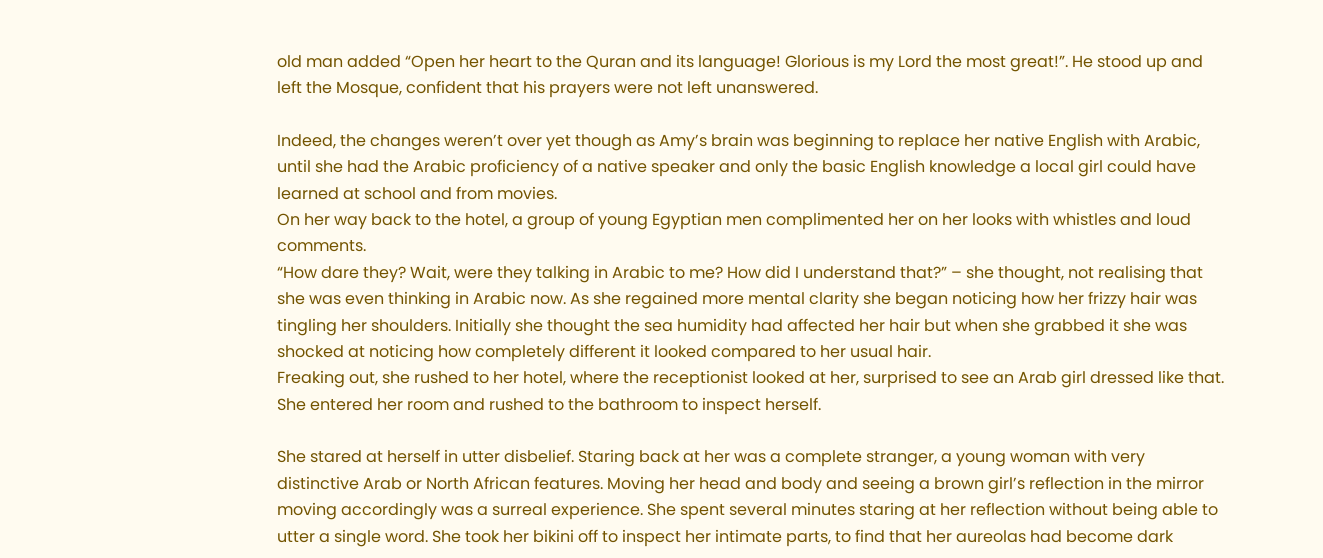old man added “Open her heart to the Quran and its language! Glorious is my Lord the most great!”. He stood up and left the Mosque, confident that his prayers were not left unanswered.

Indeed, the changes weren’t over yet though as Amy’s brain was beginning to replace her native English with Arabic, until she had the Arabic proficiency of a native speaker and only the basic English knowledge a local girl could have learned at school and from movies.
On her way back to the hotel, a group of young Egyptian men complimented her on her looks with whistles and loud comments.
“How dare they? Wait, were they talking in Arabic to me? How did I understand that?” – she thought, not realising that she was even thinking in Arabic now. As she regained more mental clarity she began noticing how her frizzy hair was tingling her shoulders. Initially she thought the sea humidity had affected her hair but when she grabbed it she was shocked at noticing how completely different it looked compared to her usual hair.
Freaking out, she rushed to her hotel, where the receptionist looked at her, surprised to see an Arab girl dressed like that. She entered her room and rushed to the bathroom to inspect herself.

She stared at herself in utter disbelief. Staring back at her was a complete stranger, a young woman with very distinctive Arab or North African features. Moving her head and body and seeing a brown girl’s reflection in the mirror moving accordingly was a surreal experience. She spent several minutes staring at her reflection without being able to utter a single word. She took her bikini off to inspect her intimate parts, to find that her aureolas had become dark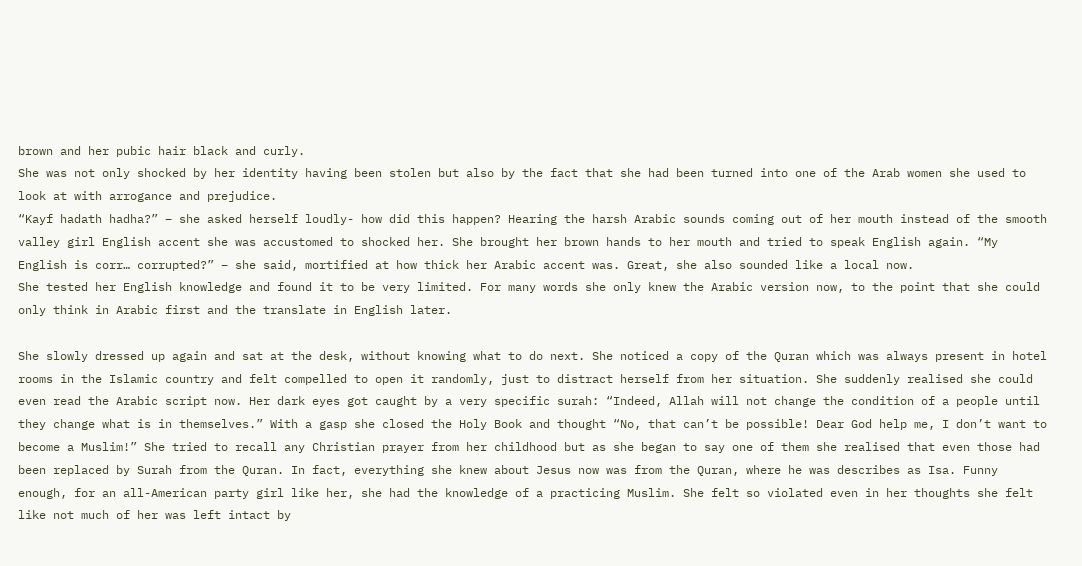brown and her pubic hair black and curly.
She was not only shocked by her identity having been stolen but also by the fact that she had been turned into one of the Arab women she used to look at with arrogance and prejudice.
“Kayf hadath hadha?” – she asked herself loudly- how did this happen? Hearing the harsh Arabic sounds coming out of her mouth instead of the smooth valley girl English accent she was accustomed to shocked her. She brought her brown hands to her mouth and tried to speak English again. “My English is corr… corrupted?” – she said, mortified at how thick her Arabic accent was. Great, she also sounded like a local now.
She tested her English knowledge and found it to be very limited. For many words she only knew the Arabic version now, to the point that she could only think in Arabic first and the translate in English later.

She slowly dressed up again and sat at the desk, without knowing what to do next. She noticed a copy of the Quran which was always present in hotel rooms in the Islamic country and felt compelled to open it randomly, just to distract herself from her situation. She suddenly realised she could even read the Arabic script now. Her dark eyes got caught by a very specific surah: “Indeed, Allah will not change the condition of a people until they change what is in themselves.” With a gasp she closed the Holy Book and thought “No, that can’t be possible! Dear God help me, I don’t want to become a Muslim!” She tried to recall any Christian prayer from her childhood but as she began to say one of them she realised that even those had been replaced by Surah from the Quran. In fact, everything she knew about Jesus now was from the Quran, where he was describes as Isa. Funny enough, for an all-American party girl like her, she had the knowledge of a practicing Muslim. She felt so violated even in her thoughts she felt like not much of her was left intact by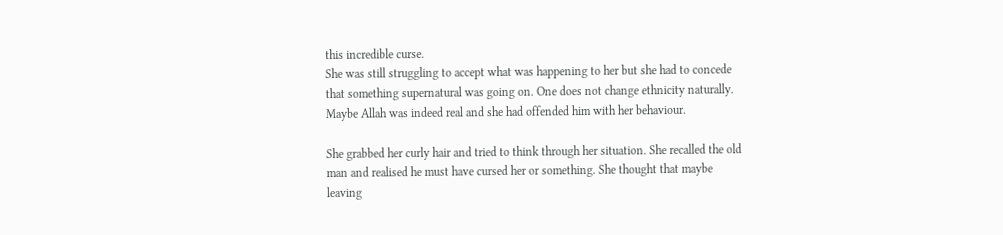this incredible curse.
She was still struggling to accept what was happening to her but she had to concede that something supernatural was going on. One does not change ethnicity naturally. Maybe Allah was indeed real and she had offended him with her behaviour.

She grabbed her curly hair and tried to think through her situation. She recalled the old man and realised he must have cursed her or something. She thought that maybe leaving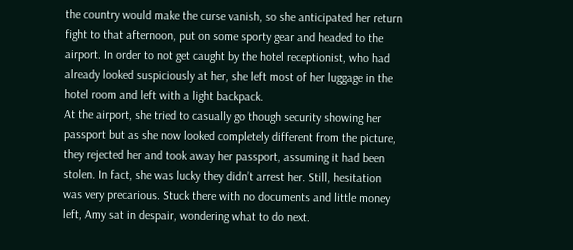the country would make the curse vanish, so she anticipated her return fight to that afternoon, put on some sporty gear and headed to the airport. In order to not get caught by the hotel receptionist, who had already looked suspiciously at her, she left most of her luggage in the hotel room and left with a light backpack.
At the airport, she tried to casually go though security showing her passport but as she now looked completely different from the picture, they rejected her and took away her passport, assuming it had been stolen. In fact, she was lucky they didn’t arrest her. Still, hesitation was very precarious. Stuck there with no documents and little money left, Amy sat in despair, wondering what to do next.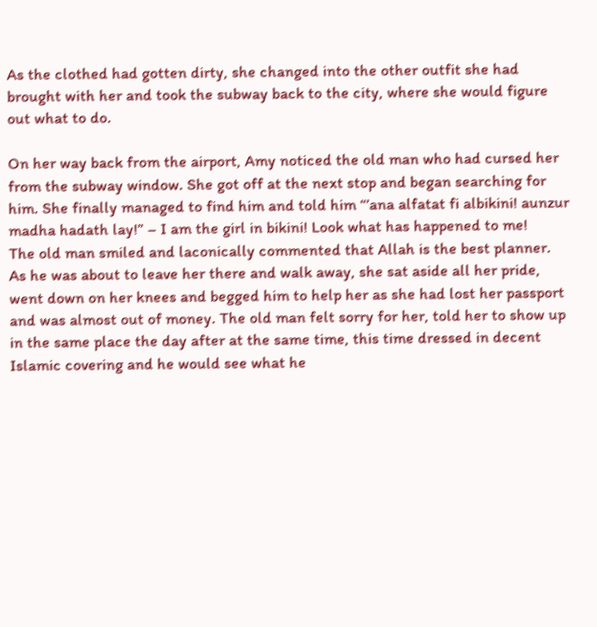As the clothed had gotten dirty, she changed into the other outfit she had brought with her and took the subway back to the city, where she would figure out what to do.

On her way back from the airport, Amy noticed the old man who had cursed her from the subway window. She got off at the next stop and began searching for him. She finally managed to find him and told him “’ana alfatat fi albikini! aunzur madha hadath lay!” – I am the girl in bikini! Look what has happened to me!
The old man smiled and laconically commented that Allah is the best planner. As he was about to leave her there and walk away, she sat aside all her pride, went down on her knees and begged him to help her as she had lost her passport and was almost out of money. The old man felt sorry for her, told her to show up in the same place the day after at the same time, this time dressed in decent Islamic covering and he would see what he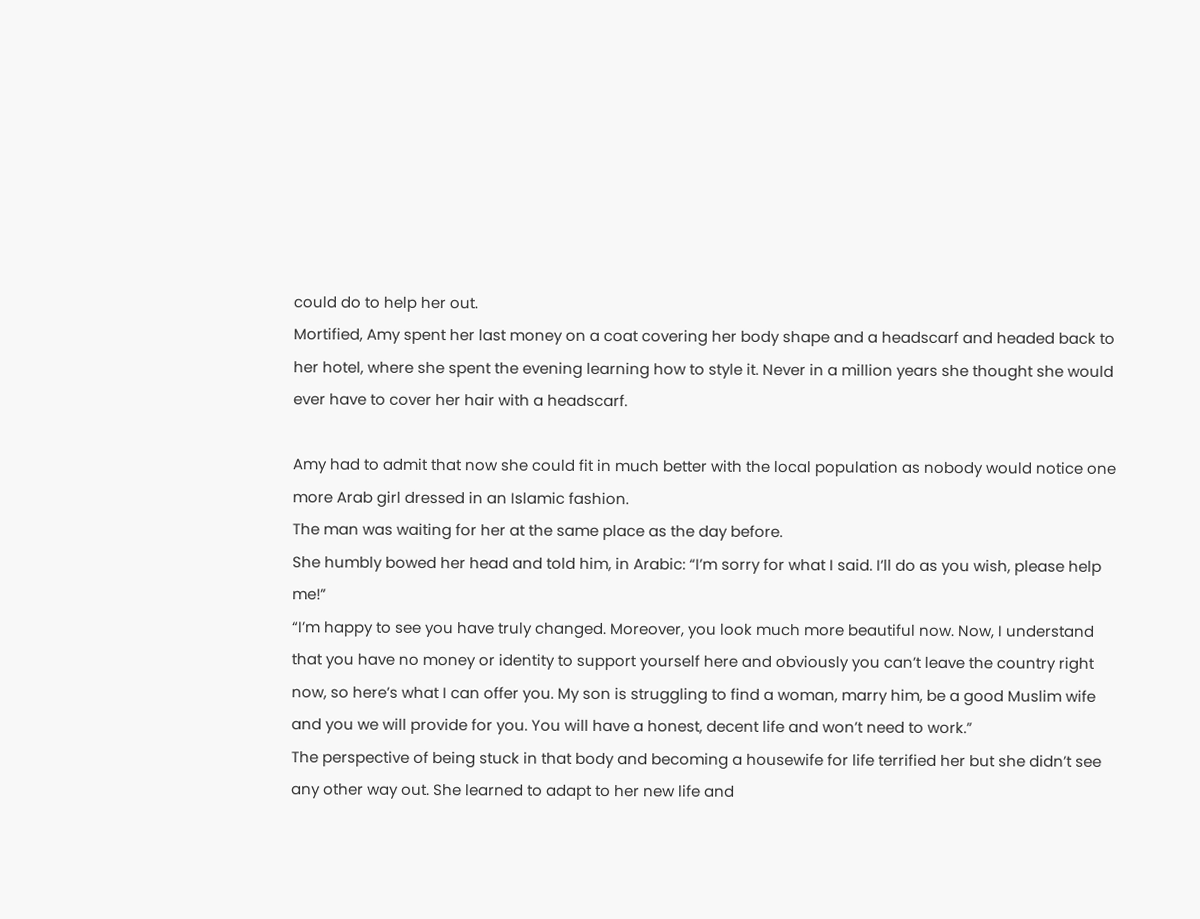could do to help her out.
Mortified, Amy spent her last money on a coat covering her body shape and a headscarf and headed back to her hotel, where she spent the evening learning how to style it. Never in a million years she thought she would ever have to cover her hair with a headscarf.

Amy had to admit that now she could fit in much better with the local population as nobody would notice one more Arab girl dressed in an Islamic fashion.
The man was waiting for her at the same place as the day before.
She humbly bowed her head and told him, in Arabic: “I’m sorry for what I said. I’ll do as you wish, please help me!”
“I’m happy to see you have truly changed. Moreover, you look much more beautiful now. Now, I understand that you have no money or identity to support yourself here and obviously you can’t leave the country right now, so here’s what I can offer you. My son is struggling to find a woman, marry him, be a good Muslim wife and you we will provide for you. You will have a honest, decent life and won’t need to work.”
The perspective of being stuck in that body and becoming a housewife for life terrified her but she didn’t see any other way out. She learned to adapt to her new life and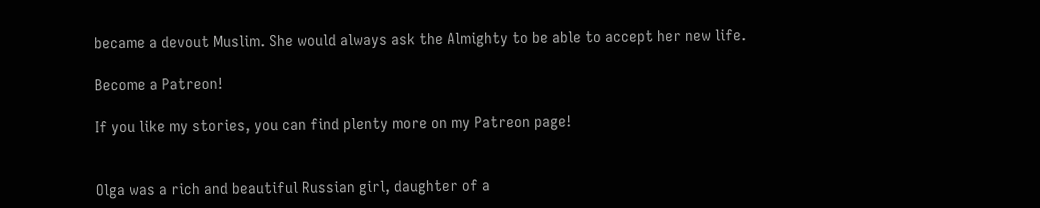became a devout Muslim. She would always ask the Almighty to be able to accept her new life.

Become a Patreon!

If you like my stories, you can find plenty more on my Patreon page!


Olga was a rich and beautiful Russian girl, daughter of a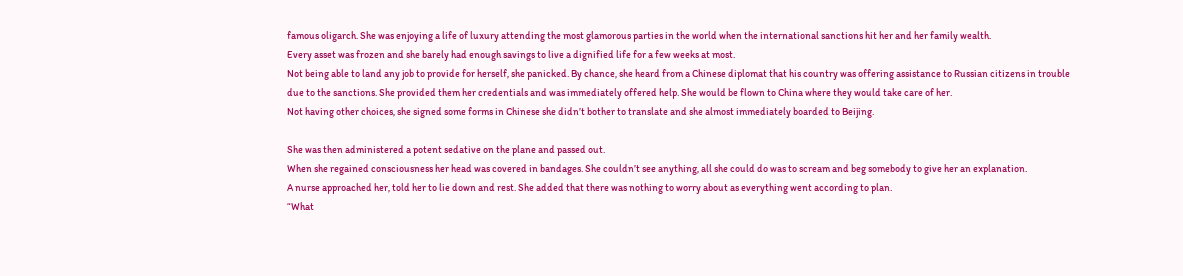famous oligarch. She was enjoying a life of luxury attending the most glamorous parties in the world when the international sanctions hit her and her family wealth.
Every asset was frozen and she barely had enough savings to live a dignified life for a few weeks at most.
Not being able to land any job to provide for herself, she panicked. By chance, she heard from a Chinese diplomat that his country was offering assistance to Russian citizens in trouble due to the sanctions. She provided them her credentials and was immediately offered help. She would be flown to China where they would take care of her.
Not having other choices, she signed some forms in Chinese she didn’t bother to translate and she almost immediately boarded to Beijing.

She was then administered a potent sedative on the plane and passed out.
When she regained consciousness her head was covered in bandages. She couldn’t see anything, all she could do was to scream and beg somebody to give her an explanation.
A nurse approached her, told her to lie down and rest. She added that there was nothing to worry about as everything went according to plan.
“What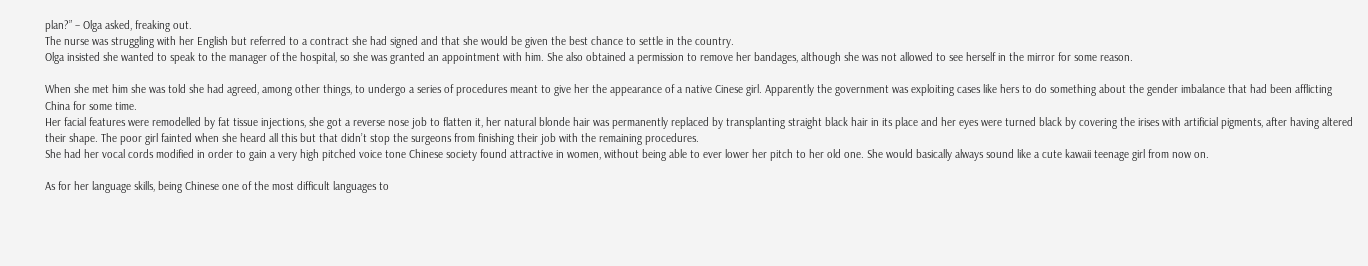plan?” – Olga asked, freaking out.
The nurse was struggling with her English but referred to a contract she had signed and that she would be given the best chance to settle in the country.
Olga insisted she wanted to speak to the manager of the hospital, so she was granted an appointment with him. She also obtained a permission to remove her bandages, although she was not allowed to see herself in the mirror for some reason.

When she met him she was told she had agreed, among other things, to undergo a series of procedures meant to give her the appearance of a native Cinese girl. Apparently the government was exploiting cases like hers to do something about the gender imbalance that had been afflicting China for some time.
Her facial features were remodelled by fat tissue injections, she got a reverse nose job to flatten it, her natural blonde hair was permanently replaced by transplanting straight black hair in its place and her eyes were turned black by covering the irises with artificial pigments, after having altered their shape. The poor girl fainted when she heard all this but that didn’t stop the surgeons from finishing their job with the remaining procedures.
She had her vocal cords modified in order to gain a very high pitched voice tone Chinese society found attractive in women, without being able to ever lower her pitch to her old one. She would basically always sound like a cute kawaii teenage girl from now on.

As for her language skills, being Chinese one of the most difficult languages to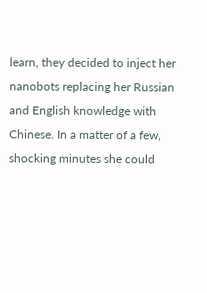learn, they decided to inject her nanobots replacing her Russian and English knowledge with Chinese. In a matter of a few, shocking minutes she could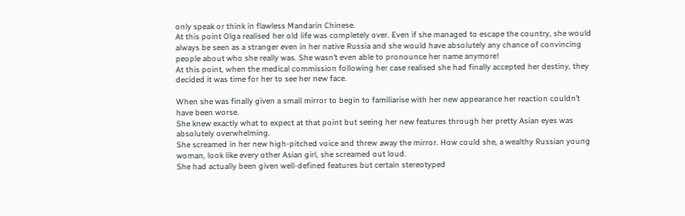only speak or think in flawless Mandarin Chinese.
At this point Olga realised her old life was completely over. Even if she managed to escape the country, she would always be seen as a stranger even in her native Russia and she would have absolutely any chance of convincing people about who she really was. She wasn’t even able to pronounce her name anymore!
At this point, when the medical commission following her case realised she had finally accepted her destiny, they decided it was time for her to see her new face.

When she was finally given a small mirror to begin to familiarise with her new appearance her reaction couldn’t have been worse.
She knew exactly what to expect at that point but seeing her new features through her pretty Asian eyes was absolutely overwhelming.
She screamed in her new high-pitched voice and threw away the mirror. How could she, a wealthy Russian young woman, look like every other Asian girl, she screamed out loud.
She had actually been given well-defined features but certain stereotyped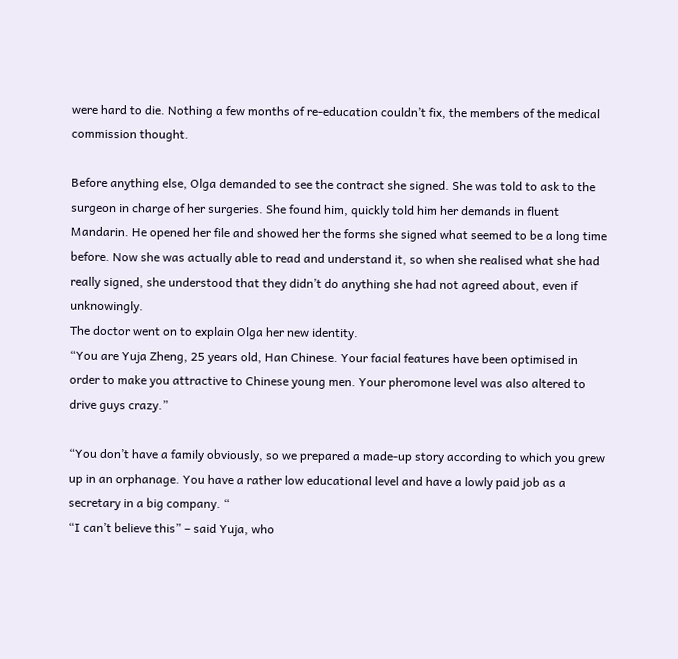were hard to die. Nothing a few months of re-education couldn’t fix, the members of the medical commission thought.

Before anything else, Olga demanded to see the contract she signed. She was told to ask to the surgeon in charge of her surgeries. She found him, quickly told him her demands in fluent Mandarin. He opened her file and showed her the forms she signed what seemed to be a long time before. Now she was actually able to read and understand it, so when she realised what she had really signed, she understood that they didn’t do anything she had not agreed about, even if unknowingly.
The doctor went on to explain Olga her new identity.
“You are Yuja Zheng, 25 years old, Han Chinese. Your facial features have been optimised in order to make you attractive to Chinese young men. Your pheromone level was also altered to drive guys crazy.”

“You don’t have a family obviously, so we prepared a made-up story according to which you grew up in an orphanage. You have a rather low educational level and have a lowly paid job as a secretary in a big company. “
“I can’t believe this” – said Yuja, who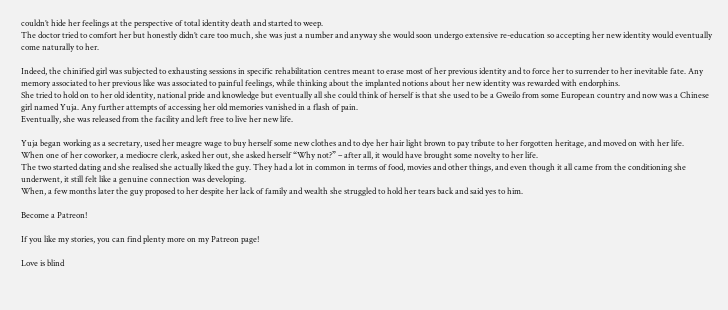couldn’t hide her feelings at the perspective of total identity death and started to weep.
The doctor tried to comfort her but honestly didn’t care too much, she was just a number and anyway she would soon undergo extensive re-education so accepting her new identity would eventually come naturally to her.

Indeed, the chinified girl was subjected to exhausting sessions in specific rehabilitation centres meant to erase most of her previous identity and to force her to surrender to her inevitable fate. Any memory associated to her previous like was associated to painful feelings, while thinking about the implanted notions about her new identity was rewarded with endorphins.
She tried to hold on to her old identity, national pride and knowledge but eventually all she could think of herself is that she used to be a Gweilo from some European country and now was a Chinese girl named Yuja. Any further attempts of accessing her old memories vanished in a flash of pain.
Eventually, she was released from the facility and left free to live her new life.

Yuja began working as a secretary, used her meagre wage to buy herself some new clothes and to dye her hair light brown to pay tribute to her forgotten heritage, and moved on with her life.
When one of her coworker, a mediocre clerk, asked her out, she asked herself “Why not?” – after all, it would have brought some novelty to her life.
The two started dating and she realised she actually liked the guy. They had a lot in common in terms of food, movies and other things, and even though it all came from the conditioning she underwent, it still felt like a genuine connection was developing.
When, a few months later the guy proposed to her despite her lack of family and wealth she struggled to hold her tears back and said yes to him.

Become a Patreon!

If you like my stories, you can find plenty more on my Patreon page!

Love is blind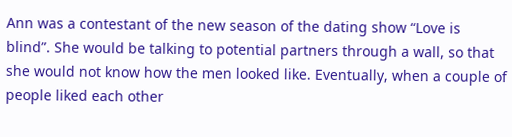Ann was a contestant of the new season of the dating show “Love is blind”. She would be talking to potential partners through a wall, so that she would not know how the men looked like. Eventually, when a couple of people liked each other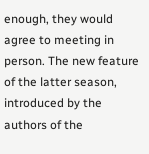enough, they would agree to meeting in person. The new feature of the latter season, introduced by the authors of the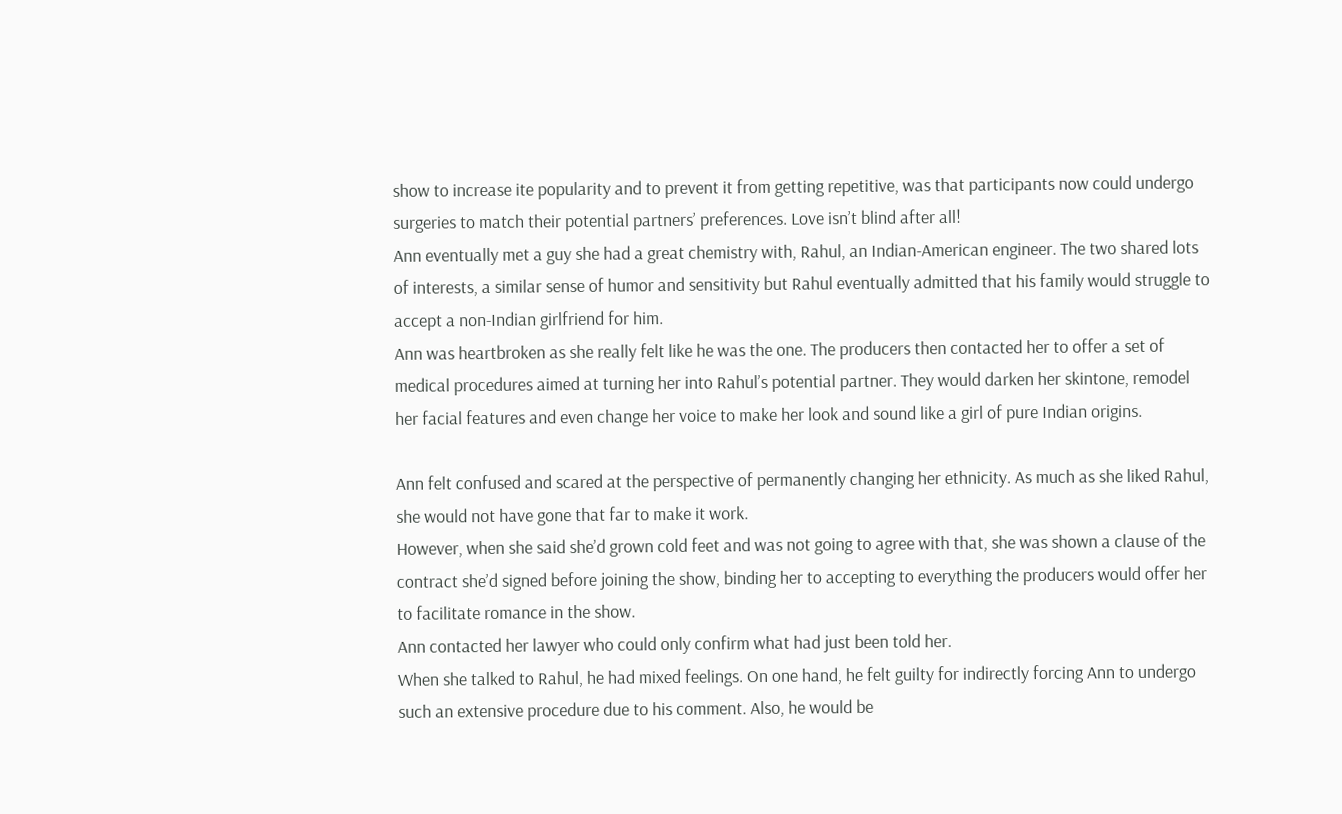show to increase ite popularity and to prevent it from getting repetitive, was that participants now could undergo surgeries to match their potential partners’ preferences. Love isn’t blind after all!
Ann eventually met a guy she had a great chemistry with, Rahul, an Indian-American engineer. The two shared lots of interests, a similar sense of humor and sensitivity but Rahul eventually admitted that his family would struggle to accept a non-Indian girlfriend for him.
Ann was heartbroken as she really felt like he was the one. The producers then contacted her to offer a set of medical procedures aimed at turning her into Rahul’s potential partner. They would darken her skintone, remodel her facial features and even change her voice to make her look and sound like a girl of pure Indian origins.

Ann felt confused and scared at the perspective of permanently changing her ethnicity. As much as she liked Rahul, she would not have gone that far to make it work.
However, when she said she’d grown cold feet and was not going to agree with that, she was shown a clause of the contract she’d signed before joining the show, binding her to accepting to everything the producers would offer her to facilitate romance in the show.
Ann contacted her lawyer who could only confirm what had just been told her.
When she talked to Rahul, he had mixed feelings. On one hand, he felt guilty for indirectly forcing Ann to undergo such an extensive procedure due to his comment. Also, he would be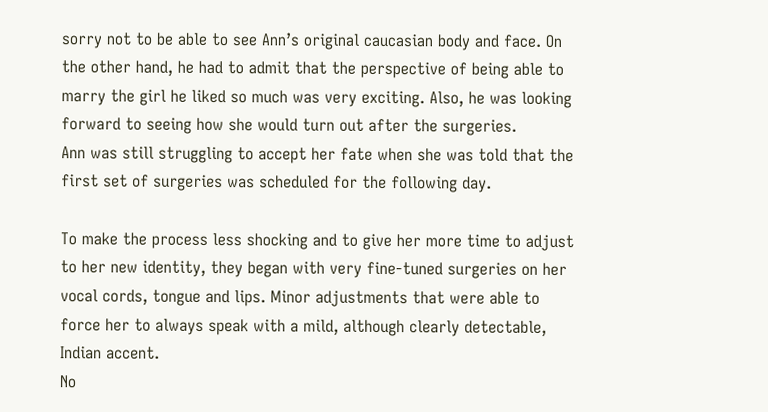sorry not to be able to see Ann’s original caucasian body and face. On the other hand, he had to admit that the perspective of being able to marry the girl he liked so much was very exciting. Also, he was looking forward to seeing how she would turn out after the surgeries.
Ann was still struggling to accept her fate when she was told that the first set of surgeries was scheduled for the following day.

To make the process less shocking and to give her more time to adjust to her new identity, they began with very fine-tuned surgeries on her vocal cords, tongue and lips. Minor adjustments that were able to force her to always speak with a mild, although clearly detectable, Indian accent.
No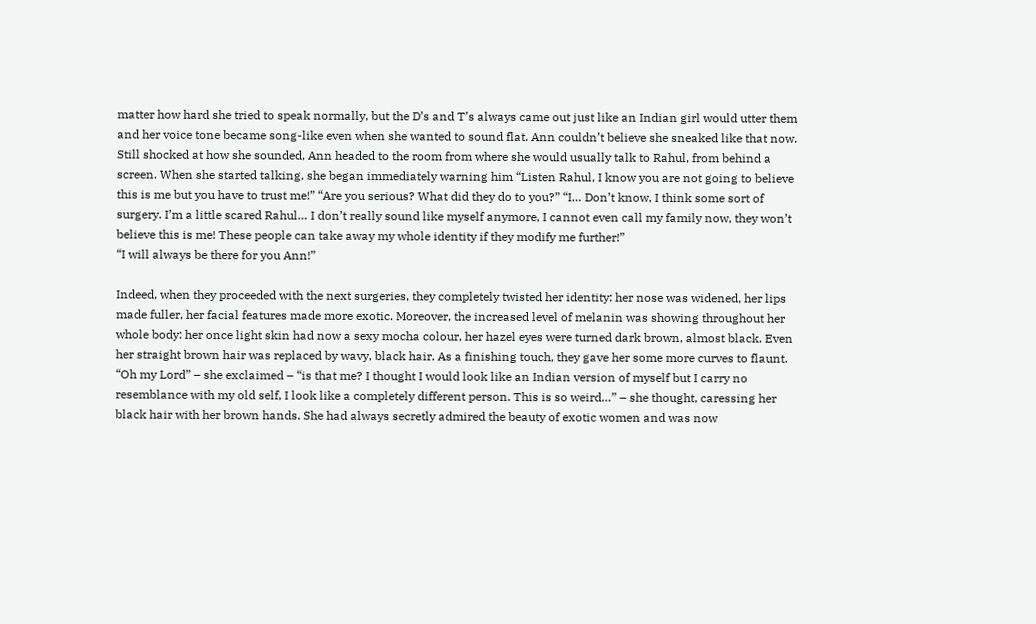matter how hard she tried to speak normally, but the D’s and T’s always came out just like an Indian girl would utter them and her voice tone became song-like even when she wanted to sound flat. Ann couldn’t believe she sneaked like that now.
Still shocked at how she sounded, Ann headed to the room from where she would usually talk to Rahul, from behind a screen. When she started talking, she began immediately warning him “Listen Rahul, I know you are not going to believe this is me but you have to trust me!” “Are you serious? What did they do to you?” “I… Don’t know, I think some sort of surgery. I’m a little scared Rahul… I don’t really sound like myself anymore, I cannot even call my family now, they won’t believe this is me! These people can take away my whole identity if they modify me further!”
“I will always be there for you Ann!”

Indeed, when they proceeded with the next surgeries, they completely twisted her identity: her nose was widened, her lips made fuller, her facial features made more exotic. Moreover, the increased level of melanin was showing throughout her whole body: her once light skin had now a sexy mocha colour, her hazel eyes were turned dark brown, almost black. Even her straight brown hair was replaced by wavy, black hair. As a finishing touch, they gave her some more curves to flaunt.
“Oh my Lord” – she exclaimed – “is that me? I thought I would look like an Indian version of myself but I carry no resemblance with my old self, I look like a completely different person. This is so weird…” – she thought, caressing her black hair with her brown hands. She had always secretly admired the beauty of exotic women and was now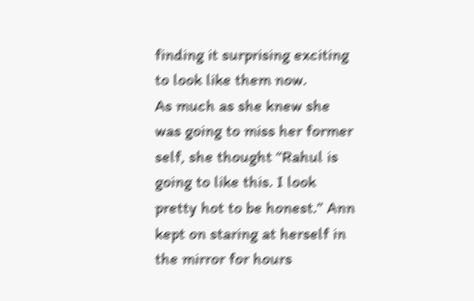finding it surprising exciting to look like them now.
As much as she knew she was going to miss her former self, she thought “Rahul is going to like this. I look pretty hot to be honest.” Ann kept on staring at herself in the mirror for hours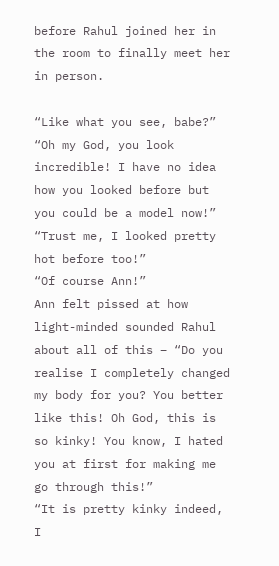before Rahul joined her in the room to finally meet her in person.

“Like what you see, babe?”
“Oh my God, you look incredible! I have no idea how you looked before but you could be a model now!”
“Trust me, I looked pretty hot before too!”
“Of course Ann!”
Ann felt pissed at how light-minded sounded Rahul about all of this – “Do you realise I completely changed my body for you? You better like this! Oh God, this is so kinky! You know, I hated you at first for making me go through this!”
“It is pretty kinky indeed, I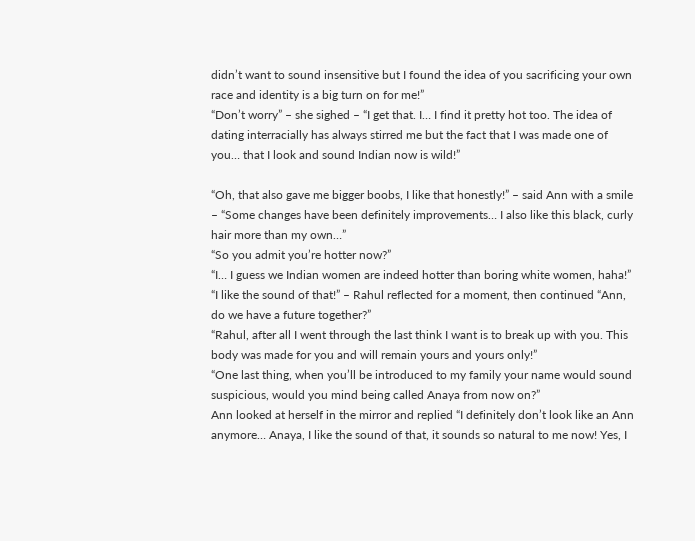didn’t want to sound insensitive but I found the idea of you sacrificing your own race and identity is a big turn on for me!”
“Don’t worry” – she sighed – “I get that. I… I find it pretty hot too. The idea of dating interracially has always stirred me but the fact that I was made one of you… that I look and sound Indian now is wild!”

“Oh, that also gave me bigger boobs, I like that honestly!” – said Ann with a smile – “Some changes have been definitely improvements… I also like this black, curly hair more than my own…”
“So you admit you’re hotter now?”
“I… I guess we Indian women are indeed hotter than boring white women, haha!”
“I like the sound of that!” – Rahul reflected for a moment, then continued “Ann, do we have a future together?”
“Rahul, after all I went through the last think I want is to break up with you. This body was made for you and will remain yours and yours only!”
“One last thing, when you’ll be introduced to my family your name would sound suspicious, would you mind being called Anaya from now on?”
Ann looked at herself in the mirror and replied “I definitely don’t look like an Ann anymore… Anaya, I like the sound of that, it sounds so natural to me now! Yes, I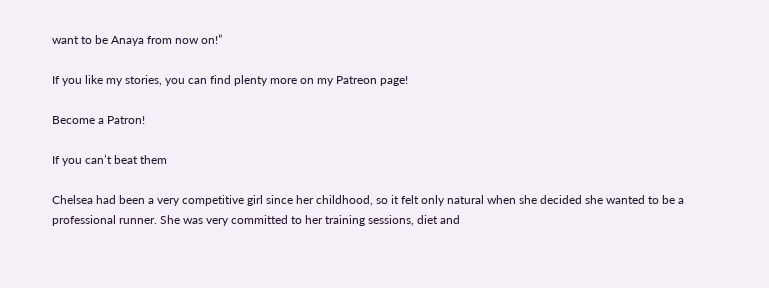want to be Anaya from now on!”

If you like my stories, you can find plenty more on my Patreon page!

Become a Patron!

If you can’t beat them

Chelsea had been a very competitive girl since her childhood, so it felt only natural when she decided she wanted to be a professional runner. She was very committed to her training sessions, diet and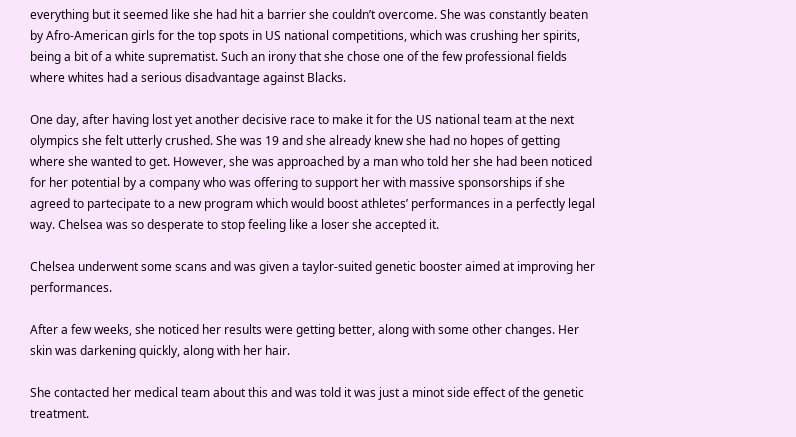everything but it seemed like she had hit a barrier she couldn’t overcome. She was constantly beaten by Afro-American girls for the top spots in US national competitions, which was crushing her spirits, being a bit of a white suprematist. Such an irony that she chose one of the few professional fields where whites had a serious disadvantage against Blacks.

One day, after having lost yet another decisive race to make it for the US national team at the next olympics she felt utterly crushed. She was 19 and she already knew she had no hopes of getting where she wanted to get. However, she was approached by a man who told her she had been noticed for her potential by a company who was offering to support her with massive sponsorships if she agreed to partecipate to a new program which would boost athletes’ performances in a perfectly legal way. Chelsea was so desperate to stop feeling like a loser she accepted it.

Chelsea underwent some scans and was given a taylor-suited genetic booster aimed at improving her performances.

After a few weeks, she noticed her results were getting better, along with some other changes. Her skin was darkening quickly, along with her hair.

She contacted her medical team about this and was told it was just a minot side effect of the genetic treatment.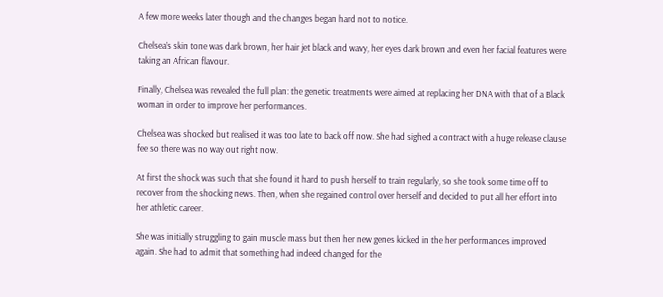A few more weeks later though and the changes began hard not to notice.

Chelsea’s skin tone was dark brown, her hair jet black and wavy, her eyes dark brown and even her facial features were taking an African flavour.

Finally, Chelsea was revealed the full plan: the genetic treatments were aimed at replacing her DNA with that of a Black woman in order to improve her performances.

Chelsea was shocked but realised it was too late to back off now. She had sighed a contract with a huge release clause fee so there was no way out right now.

At first the shock was such that she found it hard to push herself to train regularly, so she took some time off to recover from the shocking news. Then, when she regained control over herself and decided to put all her effort into her athletic career.

She was initially struggling to gain muscle mass but then her new genes kicked in the her performances improved again. She had to admit that something had indeed changed for the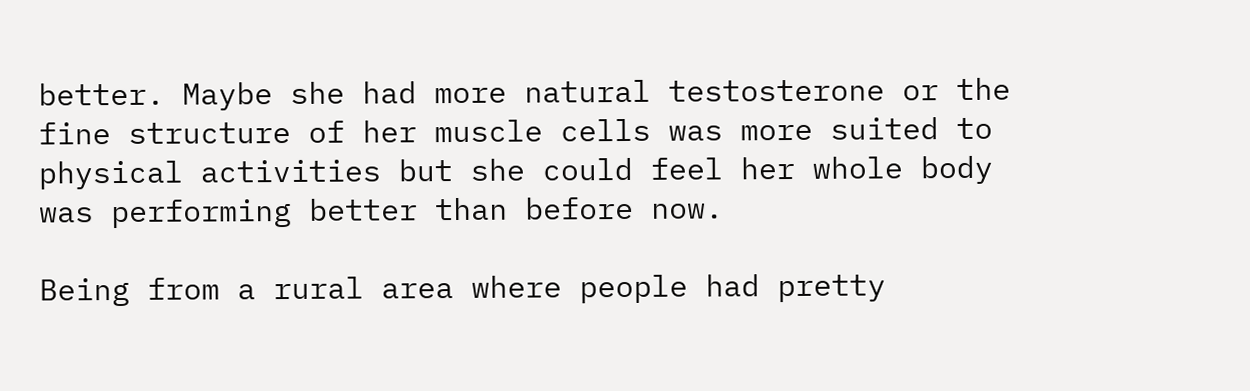better. Maybe she had more natural testosterone or the fine structure of her muscle cells was more suited to physical activities but she could feel her whole body was performing better than before now.

Being from a rural area where people had pretty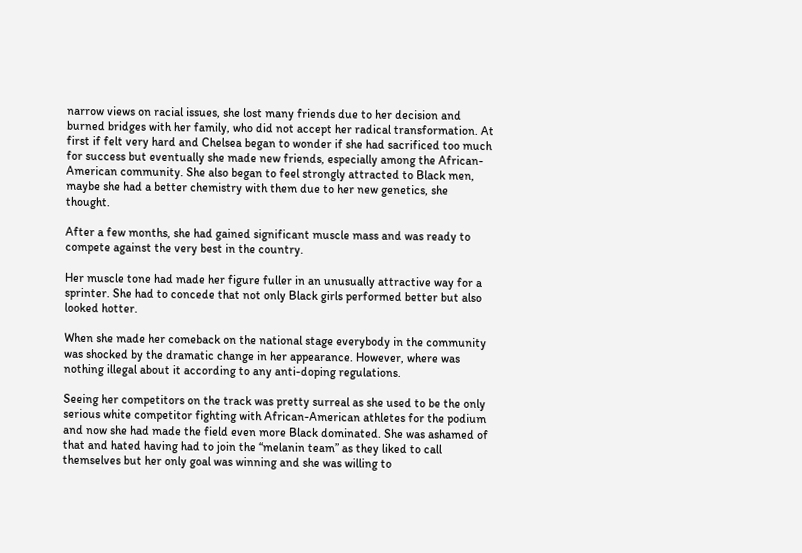narrow views on racial issues, she lost many friends due to her decision and burned bridges with her family, who did not accept her radical transformation. At first if felt very hard and Chelsea began to wonder if she had sacrificed too much for success but eventually she made new friends, especially among the African-American community. She also began to feel strongly attracted to Black men, maybe she had a better chemistry with them due to her new genetics, she thought.

After a few months, she had gained significant muscle mass and was ready to compete against the very best in the country.

Her muscle tone had made her figure fuller in an unusually attractive way for a sprinter. She had to concede that not only Black girls performed better but also looked hotter.

When she made her comeback on the national stage everybody in the community was shocked by the dramatic change in her appearance. However, where was nothing illegal about it according to any anti-doping regulations.

Seeing her competitors on the track was pretty surreal as she used to be the only serious white competitor fighting with African-American athletes for the podium and now she had made the field even more Black dominated. She was ashamed of that and hated having had to join the “melanin team” as they liked to call themselves but her only goal was winning and she was willing to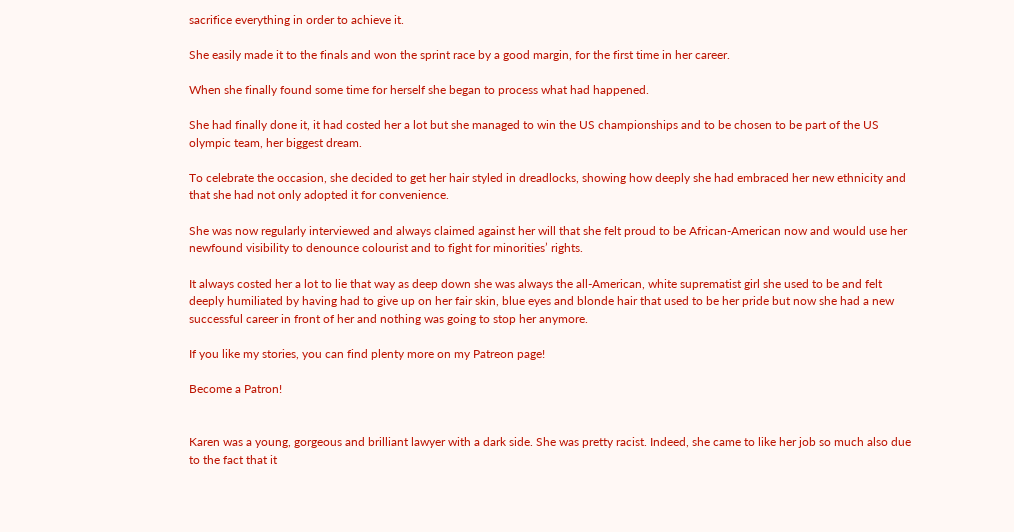sacrifice everything in order to achieve it.

She easily made it to the finals and won the sprint race by a good margin, for the first time in her career.

When she finally found some time for herself she began to process what had happened.

She had finally done it, it had costed her a lot but she managed to win the US championships and to be chosen to be part of the US olympic team, her biggest dream.

To celebrate the occasion, she decided to get her hair styled in dreadlocks, showing how deeply she had embraced her new ethnicity and that she had not only adopted it for convenience.

She was now regularly interviewed and always claimed against her will that she felt proud to be African-American now and would use her newfound visibility to denounce colourist and to fight for minorities’ rights.

It always costed her a lot to lie that way as deep down she was always the all-American, white suprematist girl she used to be and felt deeply humiliated by having had to give up on her fair skin, blue eyes and blonde hair that used to be her pride but now she had a new successful career in front of her and nothing was going to stop her anymore.

If you like my stories, you can find plenty more on my Patreon page!

Become a Patron!


Karen was a young, gorgeous and brilliant lawyer with a dark side. She was pretty racist. Indeed, she came to like her job so much also due to the fact that it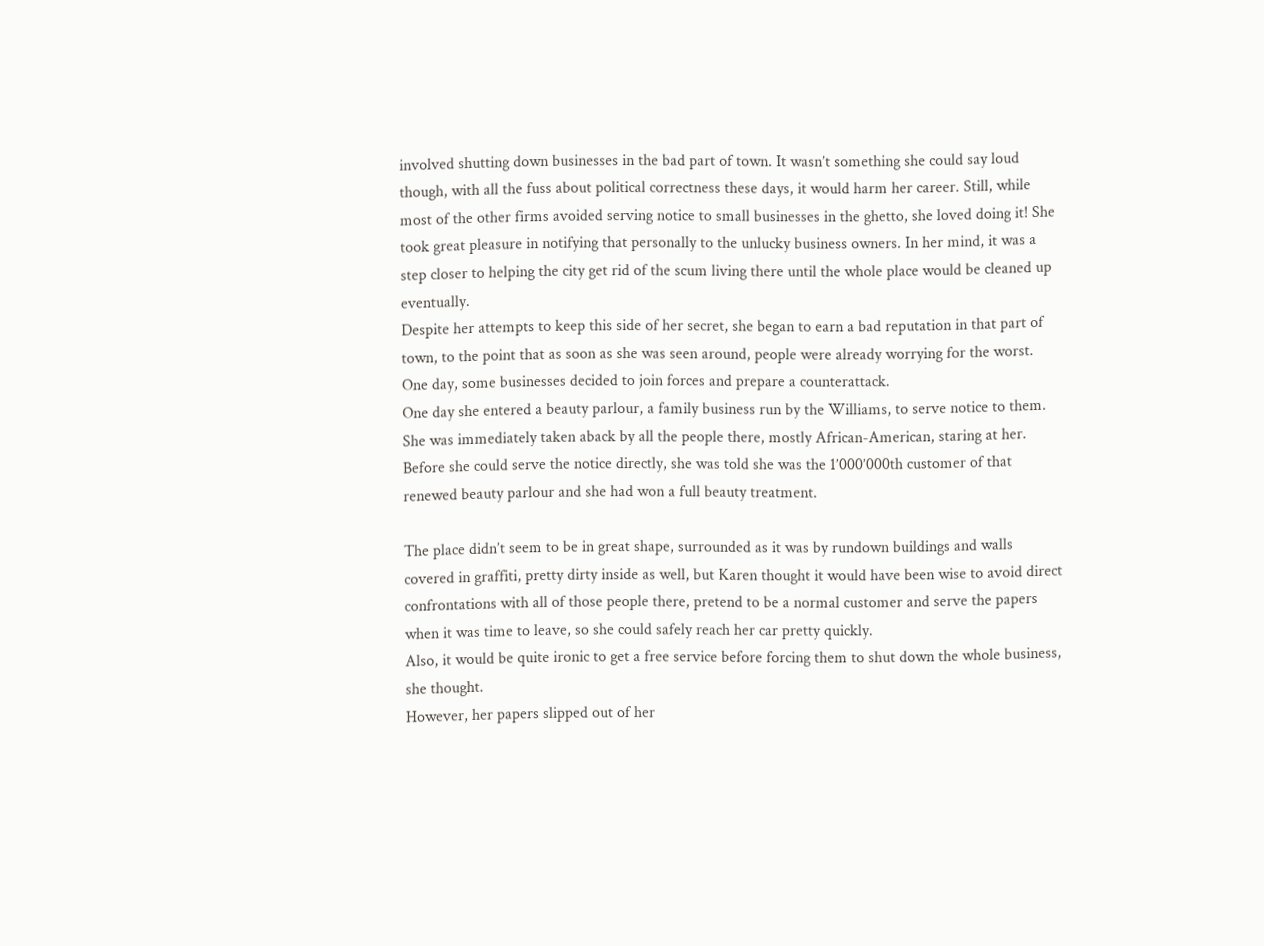involved shutting down businesses in the bad part of town. It wasn’t something she could say loud though, with all the fuss about political correctness these days, it would harm her career. Still, while most of the other firms avoided serving notice to small businesses in the ghetto, she loved doing it! She took great pleasure in notifying that personally to the unlucky business owners. In her mind, it was a step closer to helping the city get rid of the scum living there until the whole place would be cleaned up eventually.
Despite her attempts to keep this side of her secret, she began to earn a bad reputation in that part of town, to the point that as soon as she was seen around, people were already worrying for the worst. One day, some businesses decided to join forces and prepare a counterattack.
One day she entered a beauty parlour, a family business run by the Williams, to serve notice to them. She was immediately taken aback by all the people there, mostly African-American, staring at her. Before she could serve the notice directly, she was told she was the 1’000’000th customer of that renewed beauty parlour and she had won a full beauty treatment.

The place didn’t seem to be in great shape, surrounded as it was by rundown buildings and walls covered in graffiti, pretty dirty inside as well, but Karen thought it would have been wise to avoid direct confrontations with all of those people there, pretend to be a normal customer and serve the papers when it was time to leave, so she could safely reach her car pretty quickly.
Also, it would be quite ironic to get a free service before forcing them to shut down the whole business, she thought.
However, her papers slipped out of her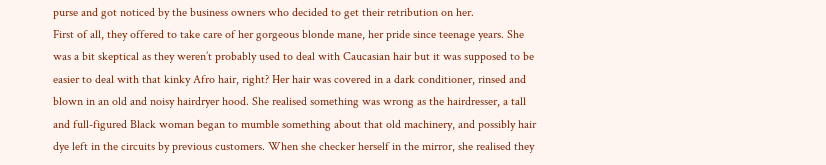purse and got noticed by the business owners who decided to get their retribution on her.
First of all, they offered to take care of her gorgeous blonde mane, her pride since teenage years. She was a bit skeptical as they weren’t probably used to deal with Caucasian hair but it was supposed to be easier to deal with that kinky Afro hair, right? Her hair was covered in a dark conditioner, rinsed and blown in an old and noisy hairdryer hood. She realised something was wrong as the hairdresser, a tall and full-figured Black woman began to mumble something about that old machinery, and possibly hair dye left in the circuits by previous customers. When she checker herself in the mirror, she realised they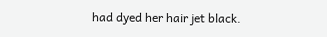had dyed her hair jet black.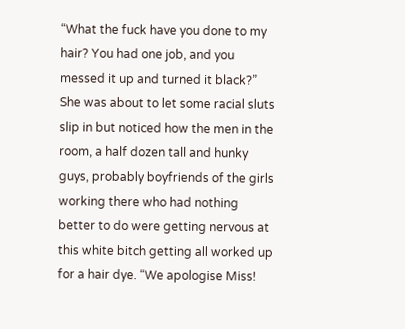“What the fuck have you done to my hair? You had one job, and you messed it up and turned it black?” She was about to let some racial sluts slip in but noticed how the men in the room, a half dozen tall and hunky guys, probably boyfriends of the girls working there who had nothing better to do were getting nervous at this white bitch getting all worked up for a hair dye. “We apologise Miss!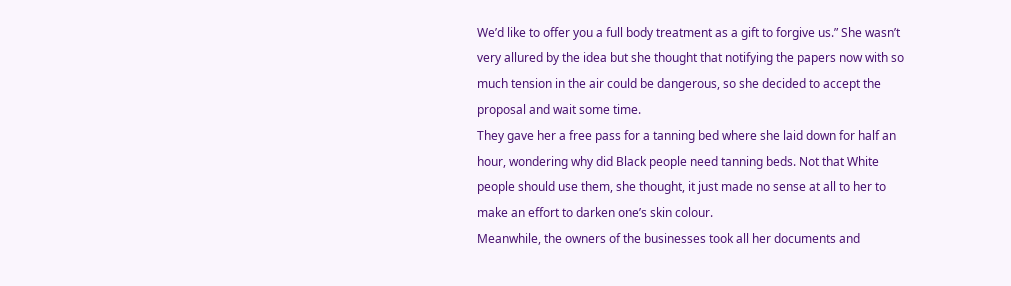We’d like to offer you a full body treatment as a gift to forgive us.” She wasn’t very allured by the idea but she thought that notifying the papers now with so much tension in the air could be dangerous, so she decided to accept the proposal and wait some time.
They gave her a free pass for a tanning bed where she laid down for half an hour, wondering why did Black people need tanning beds. Not that White people should use them, she thought, it just made no sense at all to her to make an effort to darken one’s skin colour.
Meanwhile, the owners of the businesses took all her documents and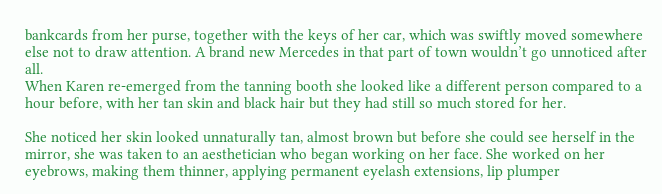bankcards from her purse, together with the keys of her car, which was swiftly moved somewhere else not to draw attention. A brand new Mercedes in that part of town wouldn’t go unnoticed after all.
When Karen re-emerged from the tanning booth she looked like a different person compared to a hour before, with her tan skin and black hair but they had still so much stored for her.

She noticed her skin looked unnaturally tan, almost brown but before she could see herself in the mirror, she was taken to an aesthetician who began working on her face. She worked on her eyebrows, making them thinner, applying permanent eyelash extensions, lip plumper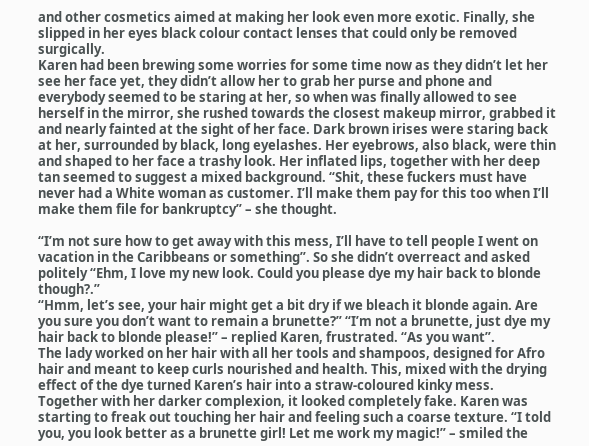and other cosmetics aimed at making her look even more exotic. Finally, she slipped in her eyes black colour contact lenses that could only be removed surgically.
Karen had been brewing some worries for some time now as they didn’t let her see her face yet, they didn’t allow her to grab her purse and phone and everybody seemed to be staring at her, so when was finally allowed to see herself in the mirror, she rushed towards the closest makeup mirror, grabbed it and nearly fainted at the sight of her face. Dark brown irises were staring back at her, surrounded by black, long eyelashes. Her eyebrows, also black, were thin and shaped to her face a trashy look. Her inflated lips, together with her deep tan seemed to suggest a mixed background. “Shit, these fuckers must have never had a White woman as customer. I’ll make them pay for this too when I’ll make them file for bankruptcy” – she thought.

“I’m not sure how to get away with this mess, I’ll have to tell people I went on vacation in the Caribbeans or something”. So she didn’t overreact and asked politely “Ehm, I love my new look. Could you please dye my hair back to blonde though?.”
“Hmm, let’s see, your hair might get a bit dry if we bleach it blonde again. Are you sure you don’t want to remain a brunette?” “I’m not a brunette, just dye my hair back to blonde please!” – replied Karen, frustrated. “As you want”.
The lady worked on her hair with all her tools and shampoos, designed for Afro hair and meant to keep curls nourished and health. This, mixed with the drying effect of the dye turned Karen’s hair into a straw-coloured kinky mess. Together with her darker complexion, it looked completely fake. Karen was starting to freak out touching her hair and feeling such a coarse texture. “I told you, you look better as a brunette girl! Let me work my magic!” – smiled the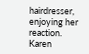hairdresser, enjoying her reaction.
Karen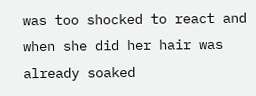was too shocked to react and when she did her hair was already soaked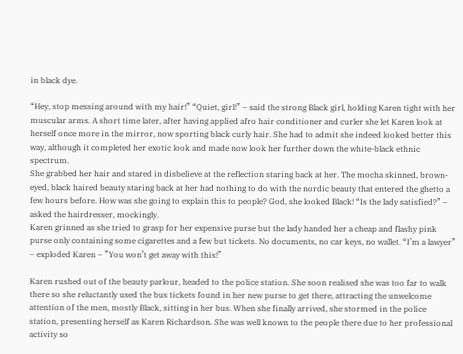in black dye.

“Hey, stop messing around with my hair!” “Quiet, girl!” – said the strong Black girl, holding Karen tight with her muscular arms. A short time later, after having applied afro hair conditioner and curler she let Karen look at herself once more in the mirror, now sporting black curly hair. She had to admit she indeed looked better this way, although it completed her exotic look and made now look her further down the white-black ethnic spectrum.
She grabbed her hair and stared in disbelieve at the reflection staring back at her. The mocha skinned, brown-eyed, black haired beauty staring back at her had nothing to do with the nordic beauty that entered the ghetto a few hours before. How was she going to explain this to people? God, she looked Black! “Is the lady satisfied?” – asked the hairdresser, mockingly.
Karen grinned as she tried to grasp for her expensive purse but the lady handed her a cheap and flashy pink purse only containing some cigarettes and a few but tickets. No documents, no car keys, no wallet. “I’m a lawyer” – exploded Karen – ”You won’t get away with this!”

Karen rushed out of the beauty parlour, headed to the police station. She soon realised she was too far to walk there so she reluctantly used the bus tickets found in her new purse to get there, attracting the unwelcome attention of the men, mostly Black, sitting in her bus. When she finally arrived, she stormed in the police station, presenting herself as Karen Richardson. She was well known to the people there due to her professional activity so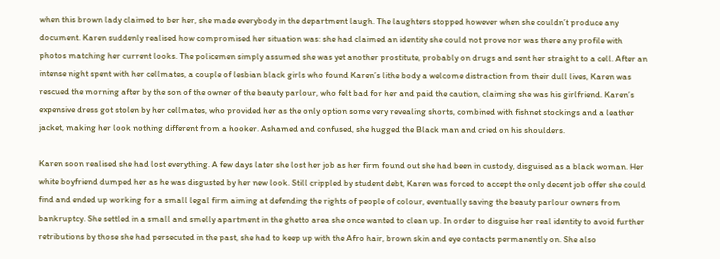when this brown lady claimed to ber her, she made everybody in the department laugh. The laughters stopped however when she couldn’t produce any document. Karen suddenly realised how compromised her situation was: she had claimed an identity she could not prove nor was there any profile with photos matching her current looks. The policemen simply assumed she was yet another prostitute, probably on drugs and sent her straight to a cell. After an intense night spent with her cellmates, a couple of lesbian black girls who found Karen’s lithe body a welcome distraction from their dull lives, Karen was rescued the morning after by the son of the owner of the beauty parlour, who felt bad for her and paid the caution, claiming she was his girlfriend. Karen’s expensive dress got stolen by her cellmates, who provided her as the only option some very revealing shorts, combined with fishnet stockings and a leather jacket, making her look nothing different from a hooker. Ashamed and confused, she hugged the Black man and cried on his shoulders.

Karen soon realised she had lost everything. A few days later she lost her job as her firm found out she had been in custody, disguised as a black woman. Her white boyfriend dumped her as he was disgusted by her new look. Still crippled by student debt, Karen was forced to accept the only decent job offer she could find and ended up working for a small legal firm aiming at defending the rights of people of colour, eventually saving the beauty parlour owners from bankruptcy. She settled in a small and smelly apartment in the ghetto area she once wanted to clean up. In order to disguise her real identity to avoid further retributions by those she had persecuted in the past, she had to keep up with the Afro hair, brown skin and eye contacts permanently on. She also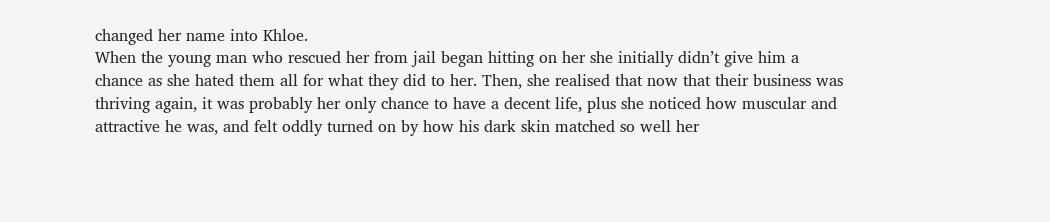changed her name into Khloe.
When the young man who rescued her from jail began hitting on her she initially didn’t give him a chance as she hated them all for what they did to her. Then, she realised that now that their business was thriving again, it was probably her only chance to have a decent life, plus she noticed how muscular and attractive he was, and felt oddly turned on by how his dark skin matched so well her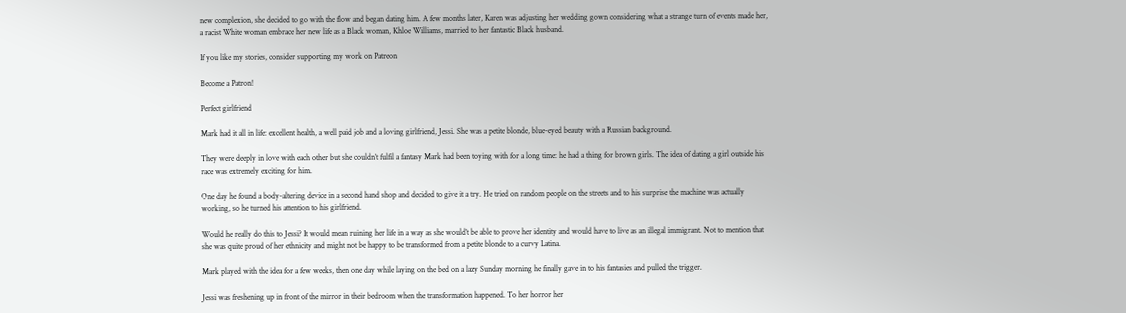new complexion, she decided to go with the flow and began dating him. A few months later, Karen was adjusting her wedding gown considering what a strange turn of events made her, a racist White woman embrace her new life as a Black woman, Khloe Williams, married to her fantastic Black husband.

If you like my stories, consider supporting my work on Patreon

Become a Patron!

Perfect girlfriend

Mark had it all in life: excellent health, a well paid job and a loving girlfriend, Jessi. She was a petite blonde, blue-eyed beauty with a Russian background.

They were deeply in love with each other but she couldn’t fulfil a fantasy Mark had been toying with for a long time: he had a thing for brown girls. The idea of dating a girl outside his race was extremely exciting for him.

One day he found a body-altering device in a second hand shop and decided to give it a try. He tried on random people on the streets and to his surprise the machine was actually working, so he turned his attention to his girlfriend.

Would he really do this to Jessi? It would mean ruining her life in a way as she would’t be able to prove her identity and would have to live as an illegal immigrant. Not to mention that she was quite proud of her ethnicity and might not be happy to be transformed from a petite blonde to a curvy Latina.

Mark played with the idea for a few weeks, then one day while laying on the bed on a lazy Sunday morning he finally gave in to his fantasies and pulled the trigger.

Jessi was freshening up in front of the mirror in their bedroom when the transformation happened. To her horror her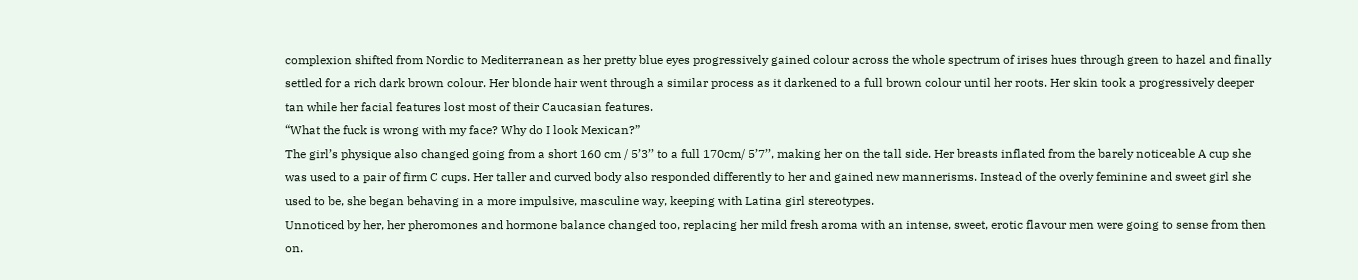complexion shifted from Nordic to Mediterranean as her pretty blue eyes progressively gained colour across the whole spectrum of irises hues through green to hazel and finally settled for a rich dark brown colour. Her blonde hair went through a similar process as it darkened to a full brown colour until her roots. Her skin took a progressively deeper tan while her facial features lost most of their Caucasian features.
“What the fuck is wrong with my face? Why do I look Mexican?”
The girl’s physique also changed going from a short 160 cm / 5’3’’ to a full 170cm/ 5’7’’, making her on the tall side. Her breasts inflated from the barely noticeable A cup she was used to a pair of firm C cups. Her taller and curved body also responded differently to her and gained new mannerisms. Instead of the overly feminine and sweet girl she used to be, she began behaving in a more impulsive, masculine way, keeping with Latina girl stereotypes.
Unnoticed by her, her pheromones and hormone balance changed too, replacing her mild fresh aroma with an intense, sweet, erotic flavour men were going to sense from then on.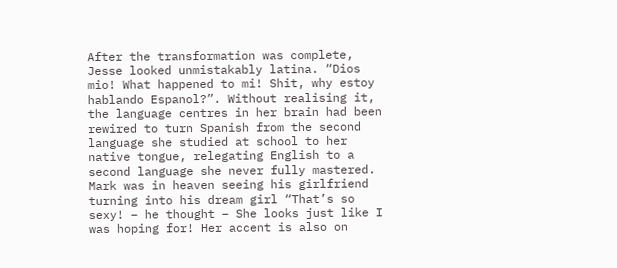After the transformation was complete, Jesse looked unmistakably latina. “Dios mio! What happened to mi! Shit, why estoy hablando Espanol?”. Without realising it, the language centres in her brain had been rewired to turn Spanish from the second language she studied at school to her native tongue, relegating English to a second language she never fully mastered.
Mark was in heaven seeing his girlfriend turning into his dream girl “That’s so sexy! – he thought – She looks just like I was hoping for! Her accent is also on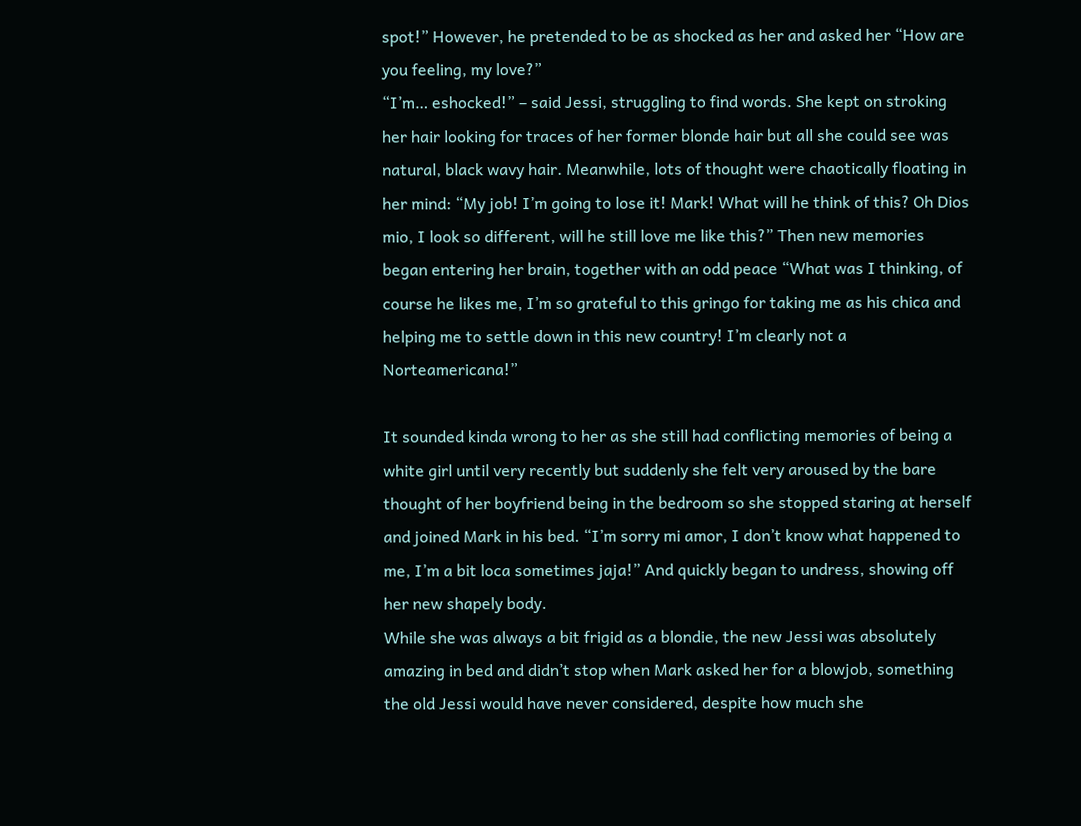spot!” However, he pretended to be as shocked as her and asked her “How are you feeling, my love?”
“I’m… eshocked!” – said Jessi, struggling to find words. She kept on stroking her hair looking for traces of her former blonde hair but all she could see was natural, black wavy hair. Meanwhile, lots of thought were chaotically floating in her mind: “My job! I’m going to lose it! Mark! What will he think of this? Oh Dios mio, I look so different, will he still love me like this?” Then new memories began entering her brain, together with an odd peace “What was I thinking, of course he likes me, I’m so grateful to this gringo for taking me as his chica and helping me to settle down in this new country! I’m clearly not a Norteamericana!”

It sounded kinda wrong to her as she still had conflicting memories of being a white girl until very recently but suddenly she felt very aroused by the bare thought of her boyfriend being in the bedroom so she stopped staring at herself and joined Mark in his bed. “I’m sorry mi amor, I don’t know what happened to me, I’m a bit loca sometimes jaja!” And quickly began to undress, showing off her new shapely body.
While she was always a bit frigid as a blondie, the new Jessi was absolutely amazing in bed and didn’t stop when Mark asked her for a blowjob, something the old Jessi would have never considered, despite how much she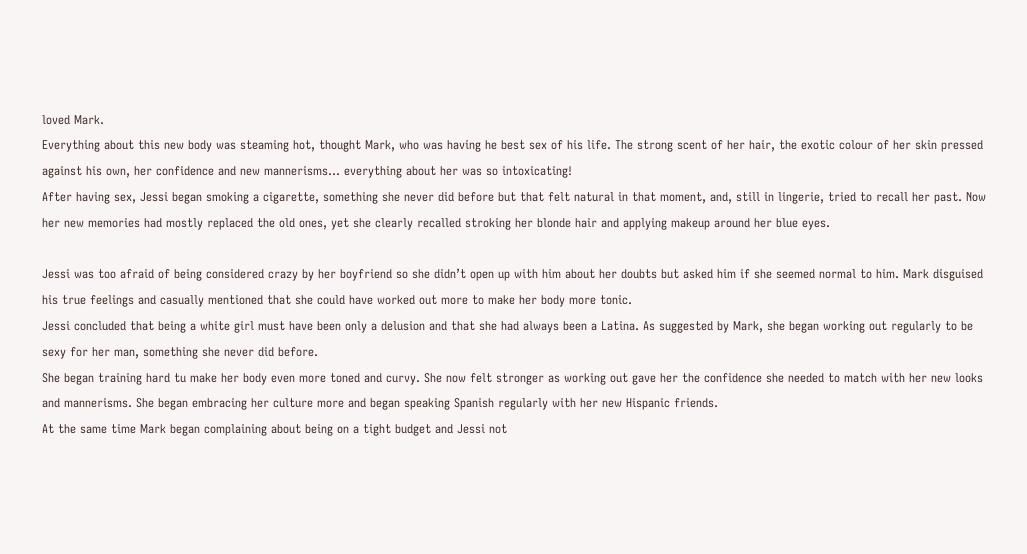loved Mark.
Everything about this new body was steaming hot, thought Mark, who was having he best sex of his life. The strong scent of her hair, the exotic colour of her skin pressed against his own, her confidence and new mannerisms… everything about her was so intoxicating!
After having sex, Jessi began smoking a cigarette, something she never did before but that felt natural in that moment, and, still in lingerie, tried to recall her past. Now her new memories had mostly replaced the old ones, yet she clearly recalled stroking her blonde hair and applying makeup around her blue eyes.

Jessi was too afraid of being considered crazy by her boyfriend so she didn’t open up with him about her doubts but asked him if she seemed normal to him. Mark disguised his true feelings and casually mentioned that she could have worked out more to make her body more tonic.
Jessi concluded that being a white girl must have been only a delusion and that she had always been a Latina. As suggested by Mark, she began working out regularly to be sexy for her man, something she never did before.
She began training hard tu make her body even more toned and curvy. She now felt stronger as working out gave her the confidence she needed to match with her new looks and mannerisms. She began embracing her culture more and began speaking Spanish regularly with her new Hispanic friends.
At the same time Mark began complaining about being on a tight budget and Jessi not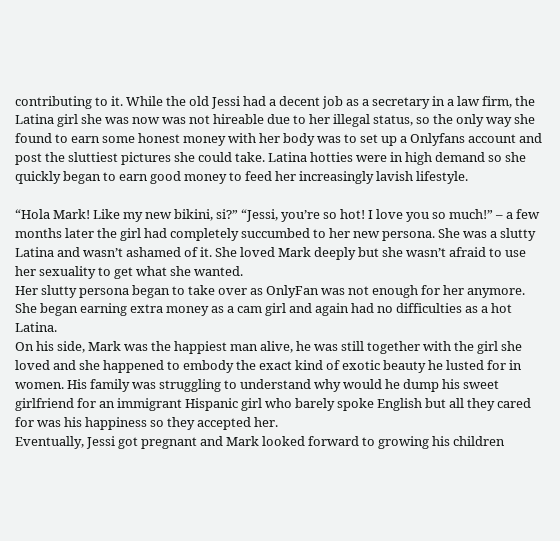contributing to it. While the old Jessi had a decent job as a secretary in a law firm, the Latina girl she was now was not hireable due to her illegal status, so the only way she found to earn some honest money with her body was to set up a Onlyfans account and post the sluttiest pictures she could take. Latina hotties were in high demand so she quickly began to earn good money to feed her increasingly lavish lifestyle.

“Hola Mark! Like my new bikini, si?” “Jessi, you’re so hot! I love you so much!” – a few months later the girl had completely succumbed to her new persona. She was a slutty Latina and wasn’t ashamed of it. She loved Mark deeply but she wasn’t afraid to use her sexuality to get what she wanted.
Her slutty persona began to take over as OnlyFan was not enough for her anymore. She began earning extra money as a cam girl and again had no difficulties as a hot Latina.
On his side, Mark was the happiest man alive, he was still together with the girl she loved and she happened to embody the exact kind of exotic beauty he lusted for in women. His family was struggling to understand why would he dump his sweet girlfriend for an immigrant Hispanic girl who barely spoke English but all they cared for was his happiness so they accepted her.
Eventually, Jessi got pregnant and Mark looked forward to growing his children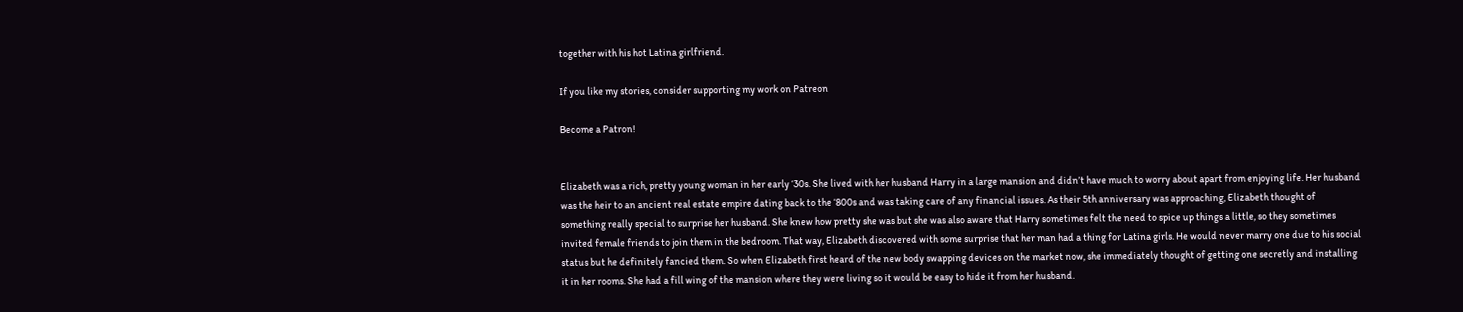together with his hot Latina girlfriend.

If you like my stories, consider supporting my work on Patreon

Become a Patron!


Elizabeth was a rich, pretty young woman in her early ‘30s. She lived with her husband Harry in a large mansion and didn’t have much to worry about apart from enjoying life. Her husband was the heir to an ancient real estate empire dating back to the ‘800s and was taking care of any financial issues. As their 5th anniversary was approaching, Elizabeth thought of something really special to surprise her husband. She knew how pretty she was but she was also aware that Harry sometimes felt the need to spice up things a little, so they sometimes invited female friends to join them in the bedroom. That way, Elizabeth discovered with some surprise that her man had a thing for Latina girls. He would never marry one due to his social status but he definitely fancied them. So when Elizabeth first heard of the new body swapping devices on the market now, she immediately thought of getting one secretly and installing it in her rooms. She had a fill wing of the mansion where they were living so it would be easy to hide it from her husband.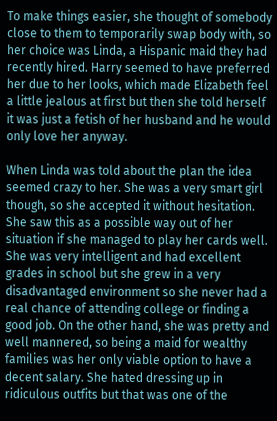To make things easier, she thought of somebody close to them to temporarily swap body with, so her choice was Linda, a Hispanic maid they had recently hired. Harry seemed to have preferred her due to her looks, which made Elizabeth feel a little jealous at first but then she told herself it was just a fetish of her husband and he would only love her anyway.

When Linda was told about the plan the idea seemed crazy to her. She was a very smart girl though, so she accepted it without hesitation. She saw this as a possible way out of her situation if she managed to play her cards well. She was very intelligent and had excellent grades in school but she grew in a very disadvantaged environment so she never had a real chance of attending college or finding a good job. On the other hand, she was pretty and well mannered, so being a maid for wealthy families was her only viable option to have a decent salary. She hated dressing up in ridiculous outfits but that was one of the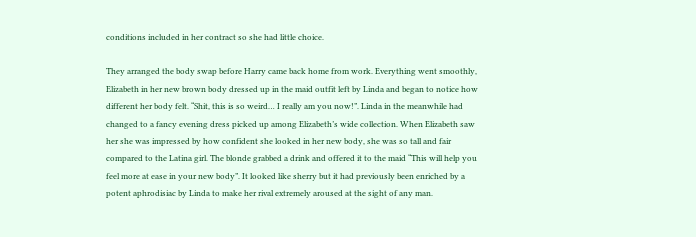conditions included in her contract so she had little choice.

They arranged the body swap before Harry came back home from work. Everything went smoothly, Elizabeth in her new brown body dressed up in the maid outfit left by Linda and began to notice how different her body felt. “Shit, this is so weird… I really am you now!”. Linda in the meanwhile had changed to a fancy evening dress picked up among Elizabeth’s wide collection. When Elizabeth saw her she was impressed by how confident she looked in her new body, she was so tall and fair compared to the Latina girl. The blonde grabbed a drink and offered it to the maid “This will help you feel more at ease in your new body”. It looked like sherry but it had previously been enriched by a potent aphrodisiac by Linda to make her rival extremely aroused at the sight of any man.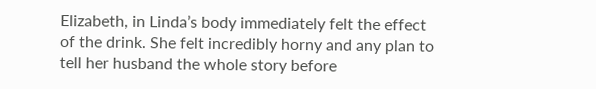Elizabeth, in Linda’s body immediately felt the effect of the drink. She felt incredibly horny and any plan to tell her husband the whole story before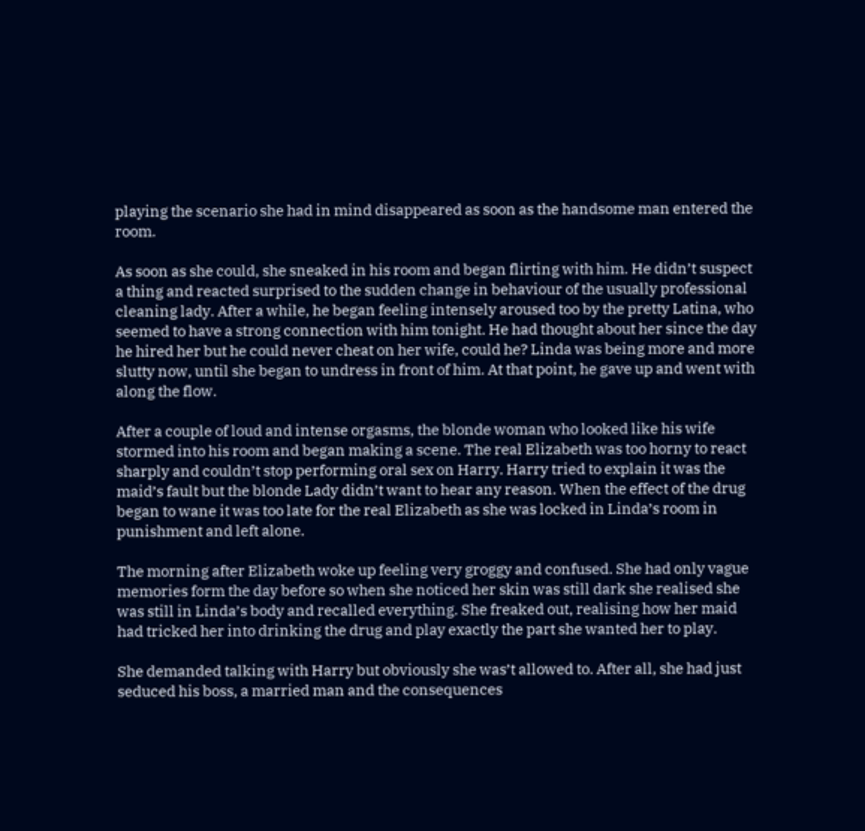playing the scenario she had in mind disappeared as soon as the handsome man entered the room.

As soon as she could, she sneaked in his room and began flirting with him. He didn’t suspect a thing and reacted surprised to the sudden change in behaviour of the usually professional cleaning lady. After a while, he began feeling intensely aroused too by the pretty Latina, who seemed to have a strong connection with him tonight. He had thought about her since the day he hired her but he could never cheat on her wife, could he? Linda was being more and more slutty now, until she began to undress in front of him. At that point, he gave up and went with along the flow.

After a couple of loud and intense orgasms, the blonde woman who looked like his wife stormed into his room and began making a scene. The real Elizabeth was too horny to react sharply and couldn’t stop performing oral sex on Harry. Harry tried to explain it was the maid’s fault but the blonde Lady didn’t want to hear any reason. When the effect of the drug began to wane it was too late for the real Elizabeth as she was locked in Linda’s room in punishment and left alone.

The morning after Elizabeth woke up feeling very groggy and confused. She had only vague memories form the day before so when she noticed her skin was still dark she realised she was still in Linda’s body and recalled everything. She freaked out, realising how her maid had tricked her into drinking the drug and play exactly the part she wanted her to play.

She demanded talking with Harry but obviously she was’t allowed to. After all, she had just seduced his boss, a married man and the consequences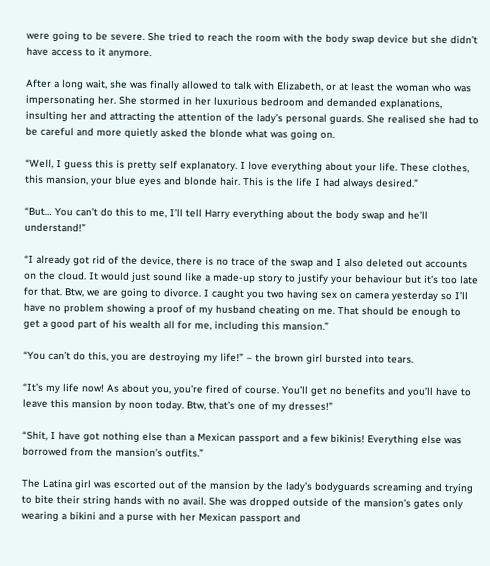were going to be severe. She tried to reach the room with the body swap device but she didn’t have access to it anymore.

After a long wait, she was finally allowed to talk with Elizabeth, or at least the woman who was impersonating her. She stormed in her luxurious bedroom and demanded explanations, insulting her and attracting the attention of the lady’s personal guards. She realised she had to be careful and more quietly asked the blonde what was going on.

“Well, I guess this is pretty self explanatory. I love everything about your life. These clothes, this mansion, your blue eyes and blonde hair. This is the life I had always desired.”

“But… You can’t do this to me, I’ll tell Harry everything about the body swap and he’ll understand!”

“I already got rid of the device, there is no trace of the swap and I also deleted out accounts on the cloud. It would just sound like a made-up story to justify your behaviour but it’s too late for that. Btw, we are going to divorce. I caught you two having sex on camera yesterday so I’ll have no problem showing a proof of my husband cheating on me. That should be enough to get a good part of his wealth all for me, including this mansion.”

“You can’t do this, you are destroying my life!” – the brown girl bursted into tears.

“It’s my life now! As about you, you’re fired of course. You’ll get no benefits and you’ll have to leave this mansion by noon today. Btw, that’s one of my dresses!”

“Shit, I have got nothing else than a Mexican passport and a few bikinis! Everything else was borrowed from the mansion’s outfits.”

The Latina girl was escorted out of the mansion by the lady’s bodyguards screaming and trying to bite their string hands with no avail. She was dropped outside of the mansion’s gates only wearing a bikini and a purse with her Mexican passport and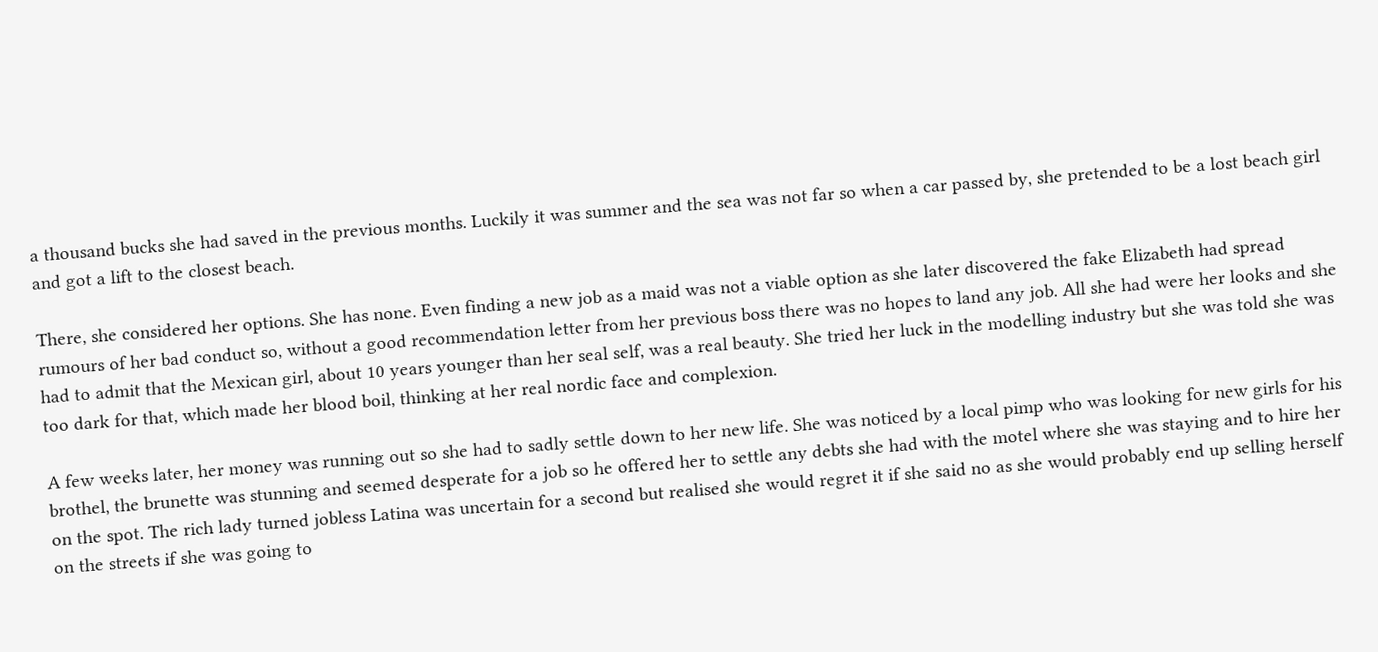a thousand bucks she had saved in the previous months. Luckily it was summer and the sea was not far so when a car passed by, she pretended to be a lost beach girl and got a lift to the closest beach.

There, she considered her options. She has none. Even finding a new job as a maid was not a viable option as she later discovered the fake Elizabeth had spread rumours of her bad conduct so, without a good recommendation letter from her previous boss there was no hopes to land any job. All she had were her looks and she had to admit that the Mexican girl, about 10 years younger than her seal self, was a real beauty. She tried her luck in the modelling industry but she was told she was too dark for that, which made her blood boil, thinking at her real nordic face and complexion.

A few weeks later, her money was running out so she had to sadly settle down to her new life. She was noticed by a local pimp who was looking for new girls for his brothel, the brunette was stunning and seemed desperate for a job so he offered her to settle any debts she had with the motel where she was staying and to hire her on the spot. The rich lady turned jobless Latina was uncertain for a second but realised she would regret it if she said no as she would probably end up selling herself on the streets if she was going to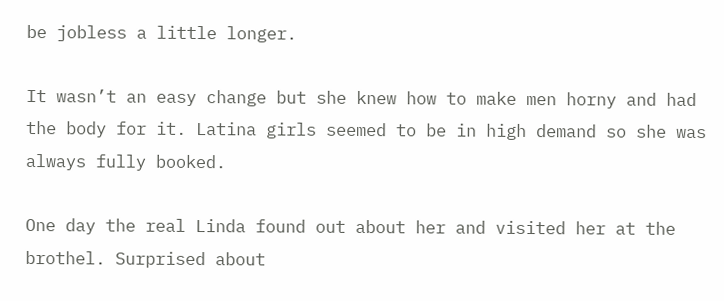be jobless a little longer.

It wasn’t an easy change but she knew how to make men horny and had the body for it. Latina girls seemed to be in high demand so she was always fully booked.

One day the real Linda found out about her and visited her at the brothel. Surprised about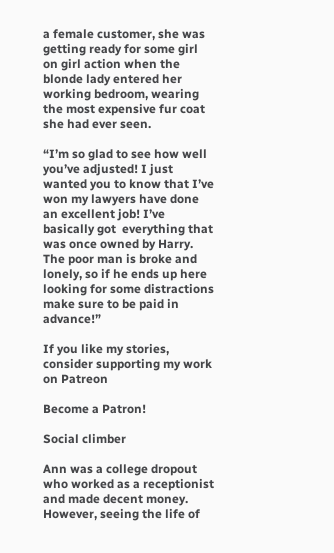a female customer, she was getting ready for some girl on girl action when the blonde lady entered her working bedroom, wearing the most expensive fur coat she had ever seen.

“I’m so glad to see how well you’ve adjusted! I just wanted you to know that I’ve won my lawyers have done an excellent job! I’ve basically got  everything that was once owned by Harry. The poor man is broke and lonely, so if he ends up here looking for some distractions make sure to be paid in advance!”

If you like my stories, consider supporting my work on Patreon

Become a Patron!

Social climber

Ann was a college dropout who worked as a receptionist and made decent money. However, seeing the life of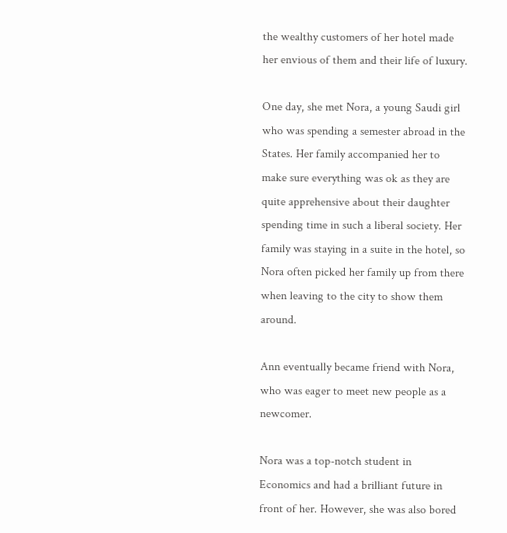the wealthy customers of her hotel made her envious of them and their life of luxury.

One day, she met Nora, a young Saudi girl who was spending a semester abroad in the States. Her family accompanied her to make sure everything was ok as they are quite apprehensive about their daughter spending time in such a liberal society. Her family was staying in a suite in the hotel, so Nora often picked her family up from there when leaving to the city to show them around.

Ann eventually became friend with Nora, who was eager to meet new people as a newcomer.

Nora was a top-notch student in Economics and had a brilliant future in front of her. However, she was also bored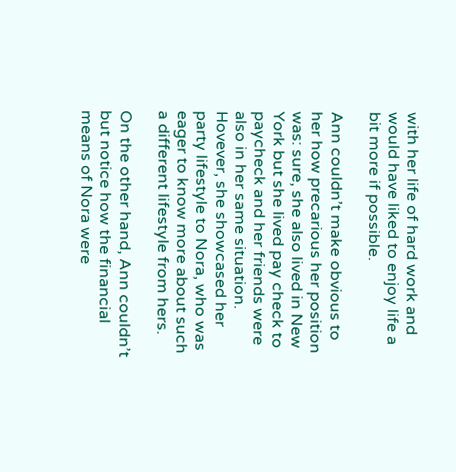with her life of hard work and would have liked to enjoy life a bit more if possible.

Ann couldn’t make obvious to her how precarious her position was: sure, she also lived in New York but she lived pay check to paycheck and her friends were also in her same situation. Hovever, she showcased her party lifestyle to Nora, who was eager to know more about such a different lifestyle from hers.

On the other hand, Ann couldn’t but notice how the financial means of Nora were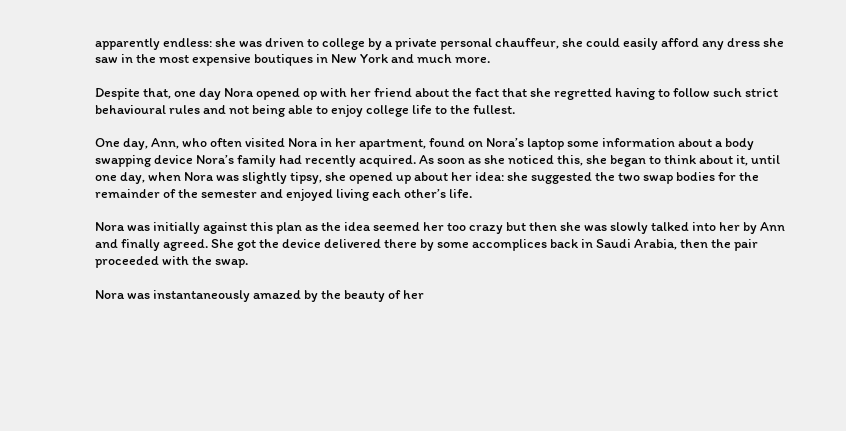apparently endless: she was driven to college by a private personal chauffeur, she could easily afford any dress she saw in the most expensive boutiques in New York and much more.

Despite that, one day Nora opened op with her friend about the fact that she regretted having to follow such strict behavioural rules and not being able to enjoy college life to the fullest.

One day, Ann, who often visited Nora in her apartment, found on Nora’s laptop some information about a body swapping device Nora’s family had recently acquired. As soon as she noticed this, she began to think about it, until one day, when Nora was slightly tipsy, she opened up about her idea: she suggested the two swap bodies for the remainder of the semester and enjoyed living each other’s life.

Nora was initially against this plan as the idea seemed her too crazy but then she was slowly talked into her by Ann and finally agreed. She got the device delivered there by some accomplices back in Saudi Arabia, then the pair proceeded with the swap.

Nora was instantaneously amazed by the beauty of her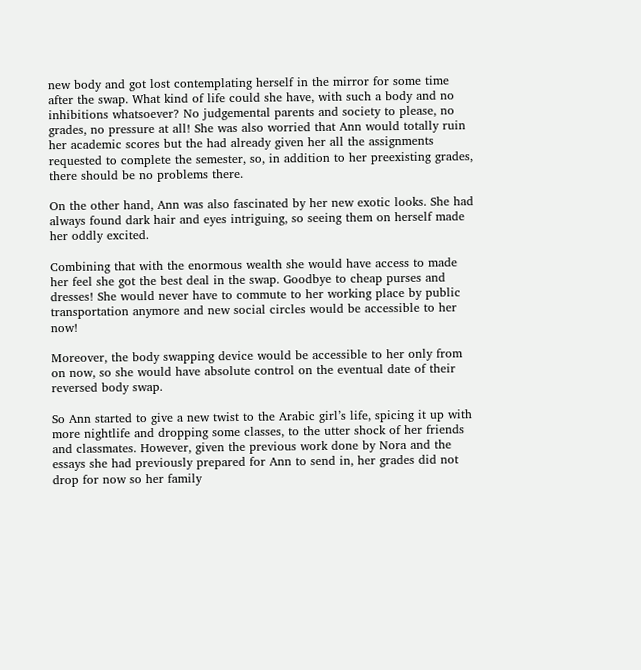new body and got lost contemplating herself in the mirror for some time after the swap. What kind of life could she have, with such a body and no inhibitions whatsoever? No judgemental parents and society to please, no grades, no pressure at all! She was also worried that Ann would totally ruin her academic scores but the had already given her all the assignments requested to complete the semester, so, in addition to her preexisting grades, there should be no problems there.

On the other hand, Ann was also fascinated by her new exotic looks. She had always found dark hair and eyes intriguing, so seeing them on herself made her oddly excited.

Combining that with the enormous wealth she would have access to made her feel she got the best deal in the swap. Goodbye to cheap purses and dresses! She would never have to commute to her working place by public transportation anymore and new social circles would be accessible to her now!

Moreover, the body swapping device would be accessible to her only from on now, so she would have absolute control on the eventual date of their reversed body swap.

So Ann started to give a new twist to the Arabic girl’s life, spicing it up with more nightlife and dropping some classes, to the utter shock of her friends and classmates. However, given the previous work done by Nora and the essays she had previously prepared for Ann to send in, her grades did not drop for now so her family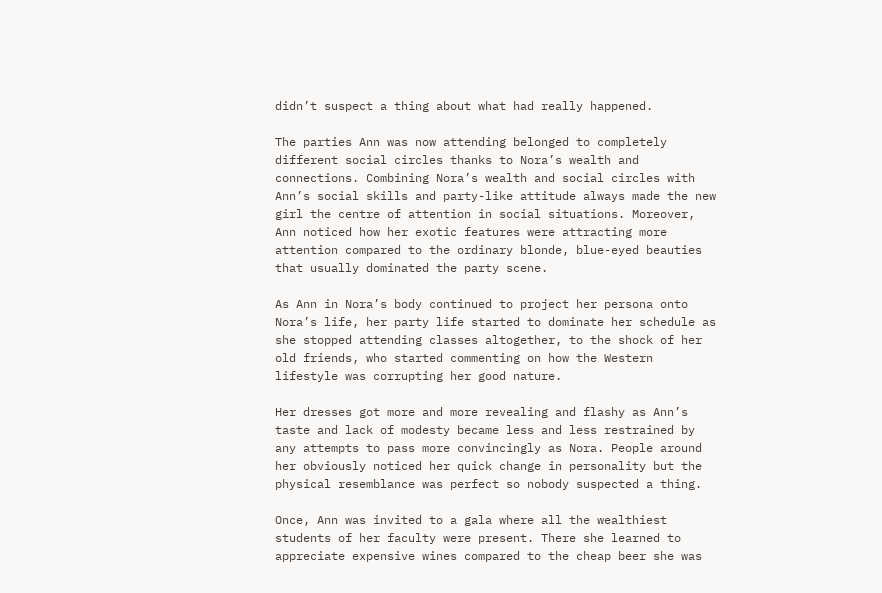didn’t suspect a thing about what had really happened.

The parties Ann was now attending belonged to completely different social circles thanks to Nora’s wealth and connections. Combining Nora’s wealth and social circles with Ann’s social skills and party-like attitude always made the new girl the centre of attention in social situations. Moreover, Ann noticed how her exotic features were attracting more attention compared to the ordinary blonde, blue-eyed beauties that usually dominated the party scene.

As Ann in Nora’s body continued to project her persona onto Nora’s life, her party life started to dominate her schedule as she stopped attending classes altogether, to the shock of her old friends, who started commenting on how the Western lifestyle was corrupting her good nature.

Her dresses got more and more revealing and flashy as Ann’s taste and lack of modesty became less and less restrained by any attempts to pass more convincingly as Nora. People around her obviously noticed her quick change in personality but the physical resemblance was perfect so nobody suspected a thing.

Once, Ann was invited to a gala where all the wealthiest students of her faculty were present. There she learned to appreciate expensive wines compared to the cheap beer she was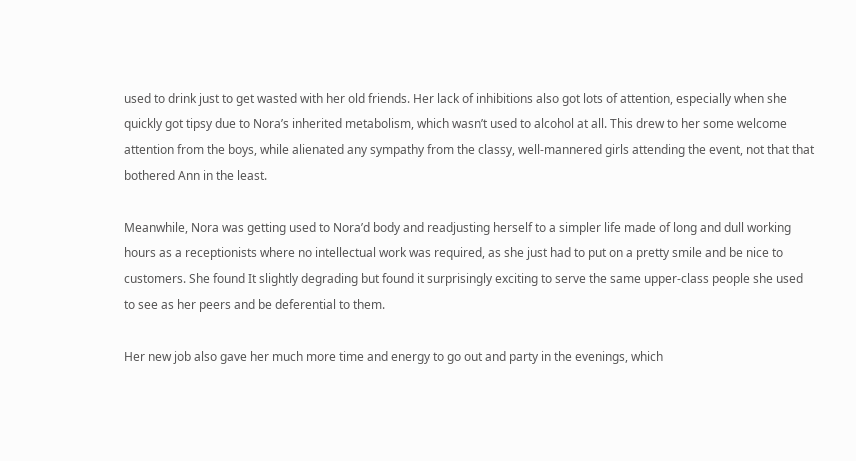used to drink just to get wasted with her old friends. Her lack of inhibitions also got lots of attention, especially when she quickly got tipsy due to Nora’s inherited metabolism, which wasn’t used to alcohol at all. This drew to her some welcome attention from the boys, while alienated any sympathy from the classy, well-mannered girls attending the event, not that that bothered Ann in the least.

Meanwhile, Nora was getting used to Nora’d body and readjusting herself to a simpler life made of long and dull working hours as a receptionists where no intellectual work was required, as she just had to put on a pretty smile and be nice to customers. She found It slightly degrading but found it surprisingly exciting to serve the same upper-class people she used to see as her peers and be deferential to them.

Her new job also gave her much more time and energy to go out and party in the evenings, which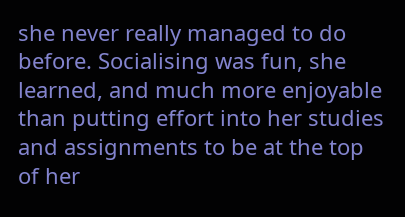she never really managed to do before. Socialising was fun, she learned, and much more enjoyable than putting effort into her studies and assignments to be at the top of her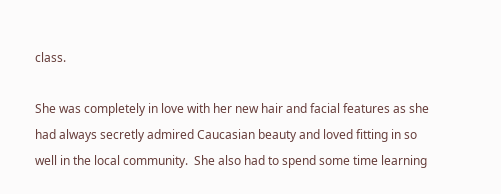class.

She was completely in love with her new hair and facial features as she had always secretly admired Caucasian beauty and loved fitting in so well in the local community.  She also had to spend some time learning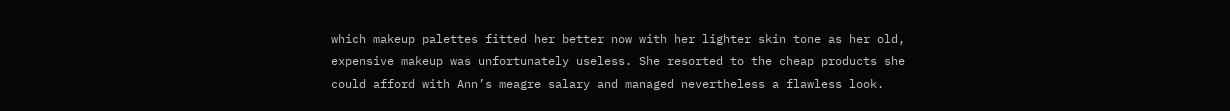which makeup palettes fitted her better now with her lighter skin tone as her old, expensive makeup was unfortunately useless. She resorted to the cheap products she could afford with Ann’s meagre salary and managed nevertheless a flawless look.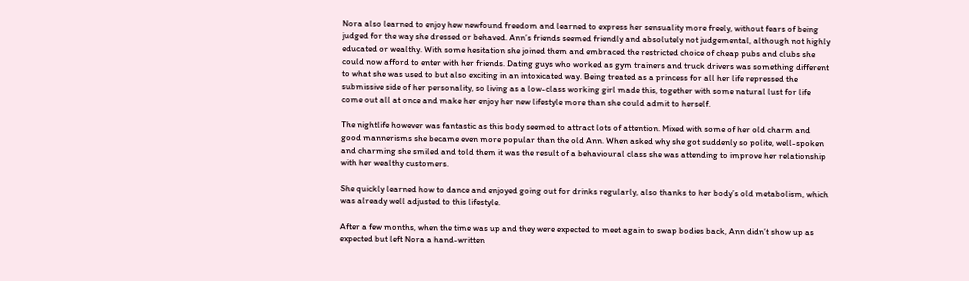Nora also learned to enjoy hew newfound freedom and learned to express her sensuality more freely, without fears of being judged for the way she dressed or behaved. Ann’s friends seemed friendly and absolutely not judgemental, although not highly educated or wealthy. With some hesitation she joined them and embraced the restricted choice of cheap pubs and clubs she could now afford to enter with her friends. Dating guys who worked as gym trainers and truck drivers was something different to what she was used to but also exciting in an intoxicated way. Being treated as a princess for all her life repressed the  submissive side of her personality, so living as a low-class working girl made this, together with some natural lust for life come out all at once and make her enjoy her new lifestyle more than she could admit to herself.

The nightlife however was fantastic as this body seemed to attract lots of attention. Mixed with some of her old charm and good mannerisms she became even more popular than the old Ann. When asked why she got suddenly so polite, well-spoken and charming she smiled and told them it was the result of a behavioural class she was attending to improve her relationship with her wealthy customers.

She quickly learned how to dance and enjoyed going out for drinks regularly, also thanks to her body’s old metabolism, which was already well adjusted to this lifestyle.

After a few months, when the time was up and they were expected to meet again to swap bodies back, Ann didn’t show up as expected but left Nora a hand-written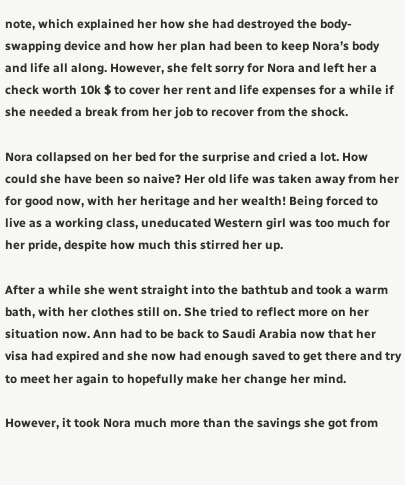note, which explained her how she had destroyed the body-swapping device and how her plan had been to keep Nora’s body and life all along. However, she felt sorry for Nora and left her a check worth 10k $ to cover her rent and life expenses for a while if she needed a break from her job to recover from the shock.

Nora collapsed on her bed for the surprise and cried a lot. How could she have been so naive? Her old life was taken away from her for good now, with her heritage and her wealth! Being forced to live as a working class, uneducated Western girl was too much for her pride, despite how much this stirred her up.

After a while she went straight into the bathtub and took a warm bath, with her clothes still on. She tried to reflect more on her situation now. Ann had to be back to Saudi Arabia now that her visa had expired and she now had enough saved to get there and try to meet her again to hopefully make her change her mind.

However, it took Nora much more than the savings she got from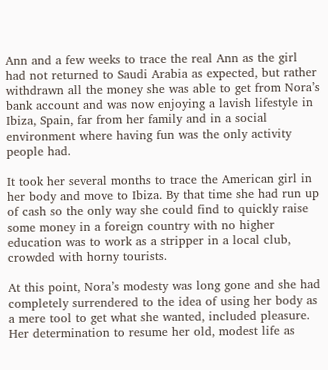Ann and a few weeks to trace the real Ann as the girl had not returned to Saudi Arabia as expected, but rather withdrawn all the money she was able to get from Nora’s bank account and was now enjoying a lavish lifestyle in Ibiza, Spain, far from her family and in a social environment where having fun was the only activity people had.

It took her several months to trace the American girl in her body and move to Ibiza. By that time she had run up of cash so the only way she could find to quickly raise some money in a foreign country with no higher education was to work as a stripper in a local club, crowded with horny tourists.

At this point, Nora’s modesty was long gone and she had completely surrendered to the idea of using her body as a mere tool to get what she wanted, included pleasure. Her determination to resume her old, modest life as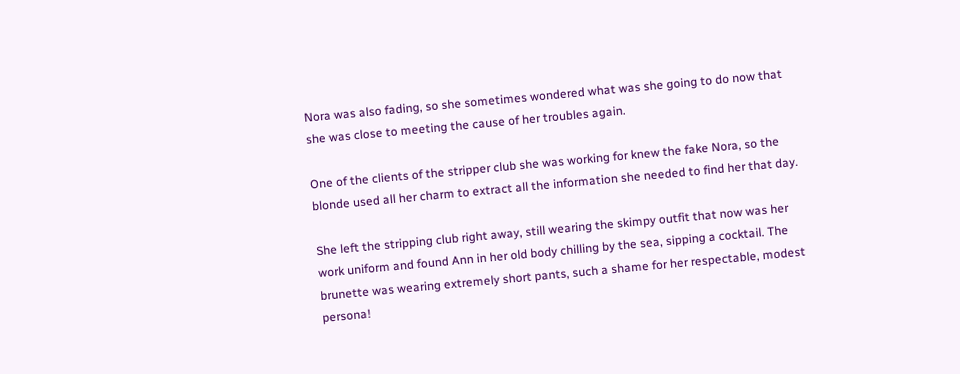Nora was also fading, so she sometimes wondered what was she going to do now that she was close to meeting the cause of her troubles again.

One of the clients of the stripper club she was working for knew the fake Nora, so the blonde used all her charm to extract all the information she needed to find her that day.

She left the stripping club right away, still wearing the skimpy outfit that now was her work uniform and found Ann in her old body chilling by the sea, sipping a cocktail. The brunette was wearing extremely short pants, such a shame for her respectable, modest persona!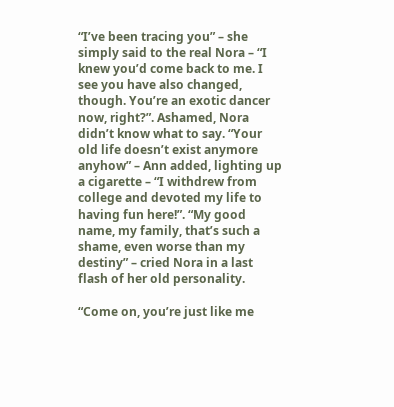“I’ve been tracing you” – she simply said to the real Nora – “I knew you’d come back to me. I see you have also changed, though. You’re an exotic dancer now, right?”. Ashamed, Nora didn’t know what to say. “Your old life doesn’t exist anymore anyhow” – Ann added, lighting up a cigarette – “I withdrew from college and devoted my life to having fun here!”. “My good name, my family, that’s such a shame, even worse than my destiny” – cried Nora in a last flash of her old personality.

“Come on, you’re just like me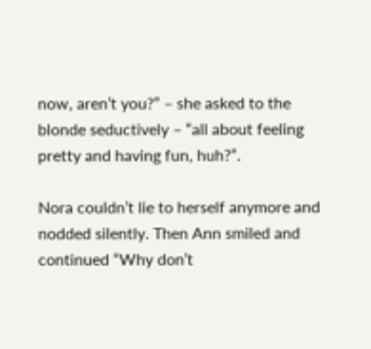now, aren’t you?” – she asked to the blonde seductively – “all about feeling pretty and having fun, huh?”.

Nora couldn’t lie to herself anymore and nodded silently. Then Ann smiled and continued “Why don’t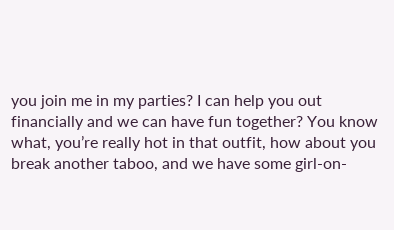you join me in my parties? I can help you out financially and we can have fun together? You know what, you’re really hot in that outfit, how about you break another taboo, and we have some girl-on-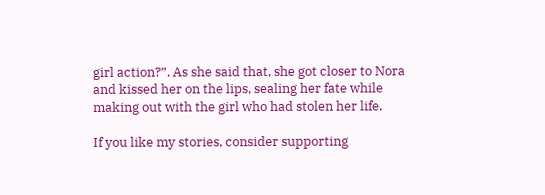girl action?”. As she said that, she got closer to Nora and kissed her on the lips, sealing her fate while making out with the girl who had stolen her life.

If you like my stories, consider supporting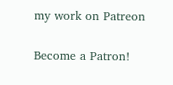my work on Patreon

Become a Patron!